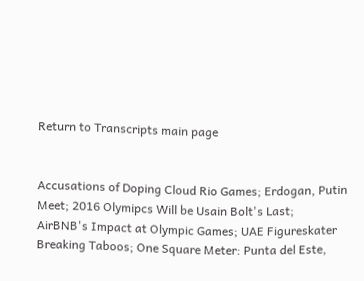Return to Transcripts main page


Accusations of Doping Cloud Rio Games; Erdogan, Putin Meet; 2016 Olymipcs Will be Usain Bolt's Last; AirBNB's Impact at Olympic Games; UAE Figureskater Breaking Taboos; One Square Meter: Punta del Este,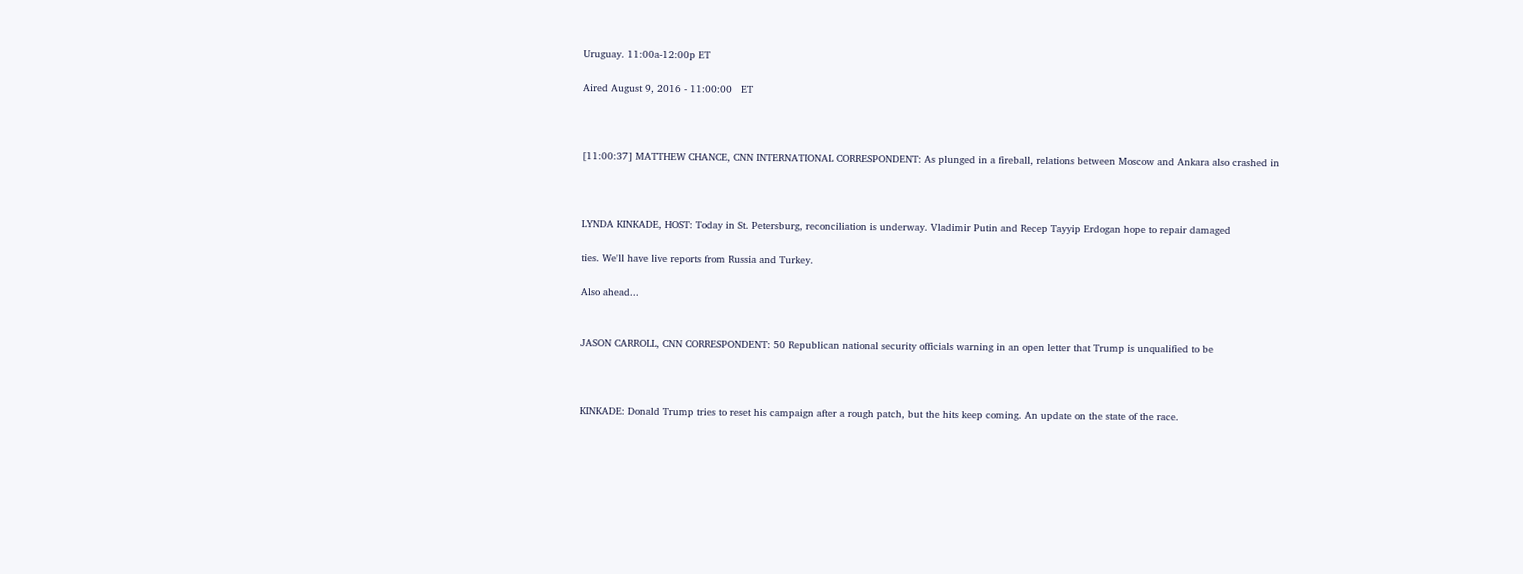Uruguay. 11:00a-12:00p ET

Aired August 9, 2016 - 11:00:00   ET



[11:00:37] MATTHEW CHANCE, CNN INTERNATIONAL CORRESPONDENT: As plunged in a fireball, relations between Moscow and Ankara also crashed in



LYNDA KINKADE, HOST: Today in St. Petersburg, reconciliation is underway. Vladimir Putin and Recep Tayyip Erdogan hope to repair damaged

ties. We'll have live reports from Russia and Turkey.

Also ahead...


JASON CARROLL, CNN CORRESPONDENT: 50 Republican national security officials warning in an open letter that Trump is unqualified to be



KINKADE: Donald Trump tries to reset his campaign after a rough patch, but the hits keep coming. An update on the state of the race.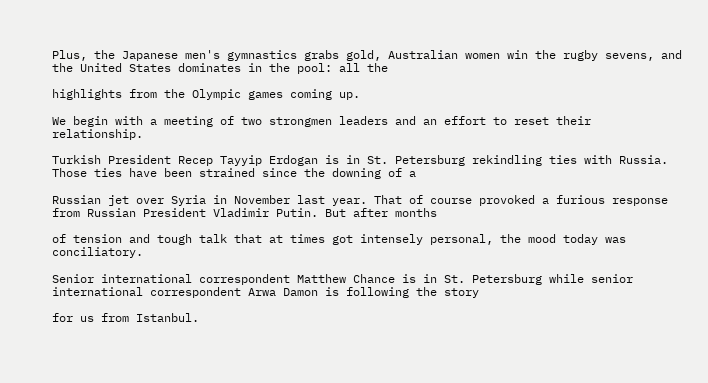Plus, the Japanese men's gymnastics grabs gold, Australian women win the rugby sevens, and the United States dominates in the pool: all the

highlights from the Olympic games coming up.

We begin with a meeting of two strongmen leaders and an effort to reset their relationship.

Turkish President Recep Tayyip Erdogan is in St. Petersburg rekindling ties with Russia. Those ties have been strained since the downing of a

Russian jet over Syria in November last year. That of course provoked a furious response from Russian President Vladimir Putin. But after months

of tension and tough talk that at times got intensely personal, the mood today was conciliatory.

Senior international correspondent Matthew Chance is in St. Petersburg while senior international correspondent Arwa Damon is following the story

for us from Istanbul.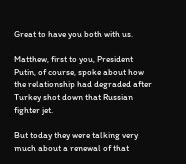Great to have you both with us.

Matthew, first to you, President Putin, of course, spoke about how the relationship had degraded after Turkey shot down that Russian fighter jet.

But today they were talking very much about a renewal of that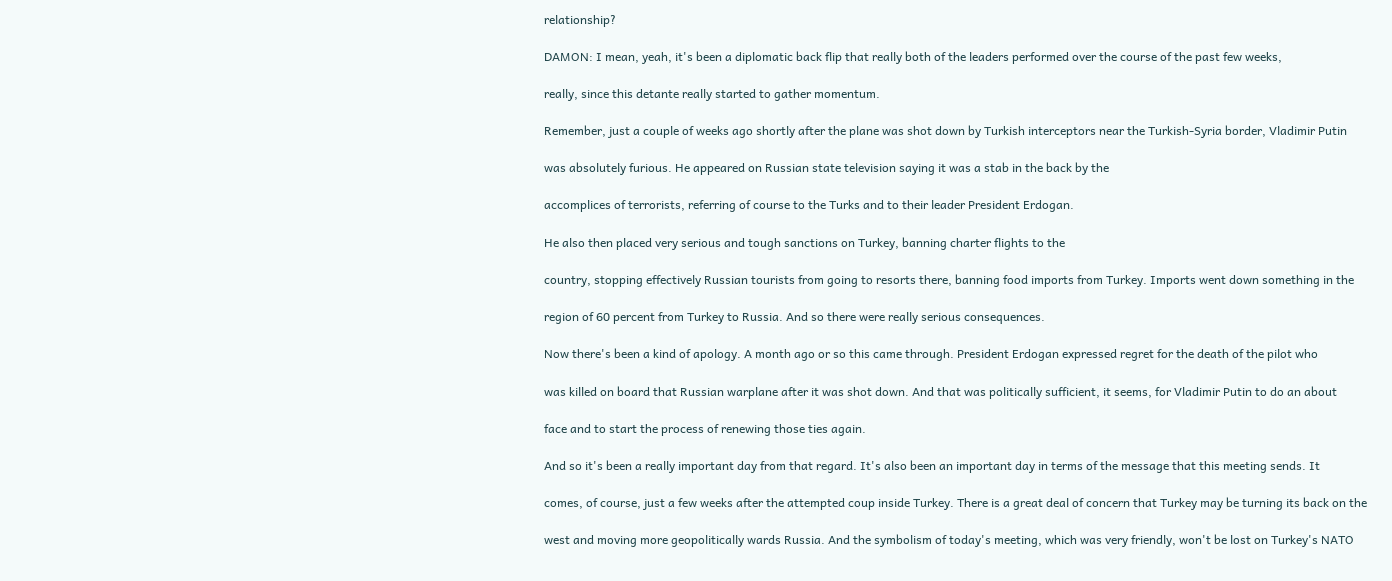relationship?

DAMON: I mean, yeah, it's been a diplomatic back flip that really both of the leaders performed over the course of the past few weeks,

really, since this detante really started to gather momentum.

Remember, just a couple of weeks ago shortly after the plane was shot down by Turkish interceptors near the Turkish-Syria border, Vladimir Putin

was absolutely furious. He appeared on Russian state television saying it was a stab in the back by the

accomplices of terrorists, referring of course to the Turks and to their leader President Erdogan.

He also then placed very serious and tough sanctions on Turkey, banning charter flights to the

country, stopping effectively Russian tourists from going to resorts there, banning food imports from Turkey. Imports went down something in the

region of 60 percent from Turkey to Russia. And so there were really serious consequences.

Now there's been a kind of apology. A month ago or so this came through. President Erdogan expressed regret for the death of the pilot who

was killed on board that Russian warplane after it was shot down. And that was politically sufficient, it seems, for Vladimir Putin to do an about

face and to start the process of renewing those ties again.

And so it's been a really important day from that regard. It's also been an important day in terms of the message that this meeting sends. It

comes, of course, just a few weeks after the attempted coup inside Turkey. There is a great deal of concern that Turkey may be turning its back on the

west and moving more geopolitically wards Russia. And the symbolism of today's meeting, which was very friendly, won't be lost on Turkey's NATO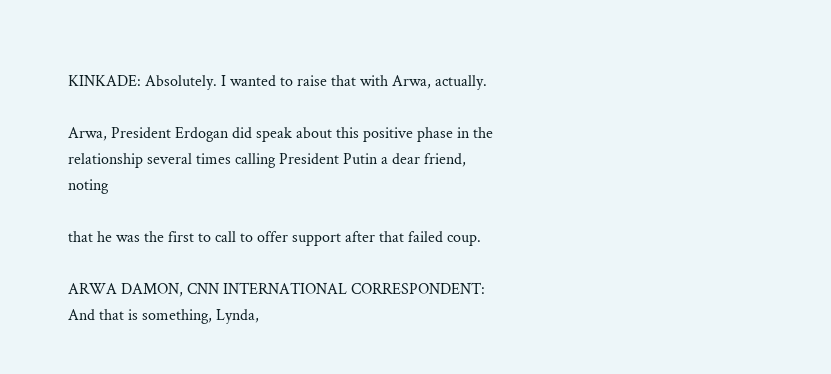KINKADE: Absolutely. I wanted to raise that with Arwa, actually.

Arwa, President Erdogan did speak about this positive phase in the relationship several times calling President Putin a dear friend, noting

that he was the first to call to offer support after that failed coup.

ARWA DAMON, CNN INTERNATIONAL CORRESPONDENT: And that is something, Lynda,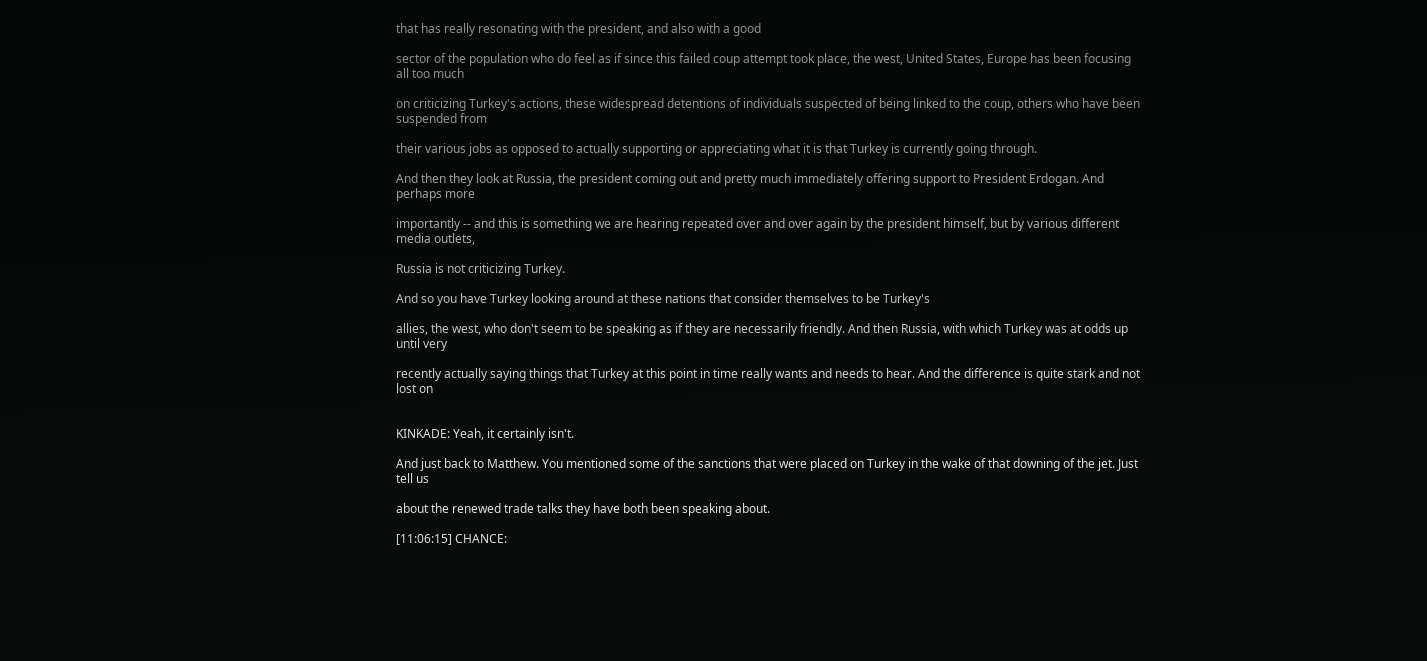that has really resonating with the president, and also with a good

sector of the population who do feel as if since this failed coup attempt took place, the west, United States, Europe has been focusing all too much

on criticizing Turkey's actions, these widespread detentions of individuals suspected of being linked to the coup, others who have been suspended from

their various jobs as opposed to actually supporting or appreciating what it is that Turkey is currently going through.

And then they look at Russia, the president coming out and pretty much immediately offering support to President Erdogan. And perhaps more

importantly -- and this is something we are hearing repeated over and over again by the president himself, but by various different media outlets,

Russia is not criticizing Turkey.

And so you have Turkey looking around at these nations that consider themselves to be Turkey's

allies, the west, who don't seem to be speaking as if they are necessarily friendly. And then Russia, with which Turkey was at odds up until very

recently actually saying things that Turkey at this point in time really wants and needs to hear. And the difference is quite stark and not lost on


KINKADE: Yeah, it certainly isn't.

And just back to Matthew. You mentioned some of the sanctions that were placed on Turkey in the wake of that downing of the jet. Just tell us

about the renewed trade talks they have both been speaking about.

[11:06:15] CHANCE: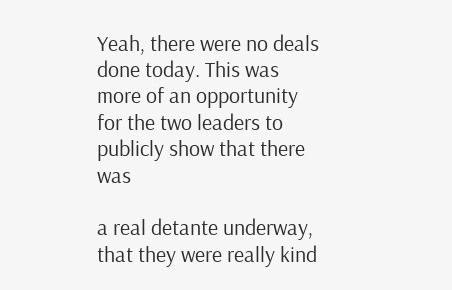Yeah, there were no deals done today. This was more of an opportunity for the two leaders to publicly show that there was

a real detante underway, that they were really kind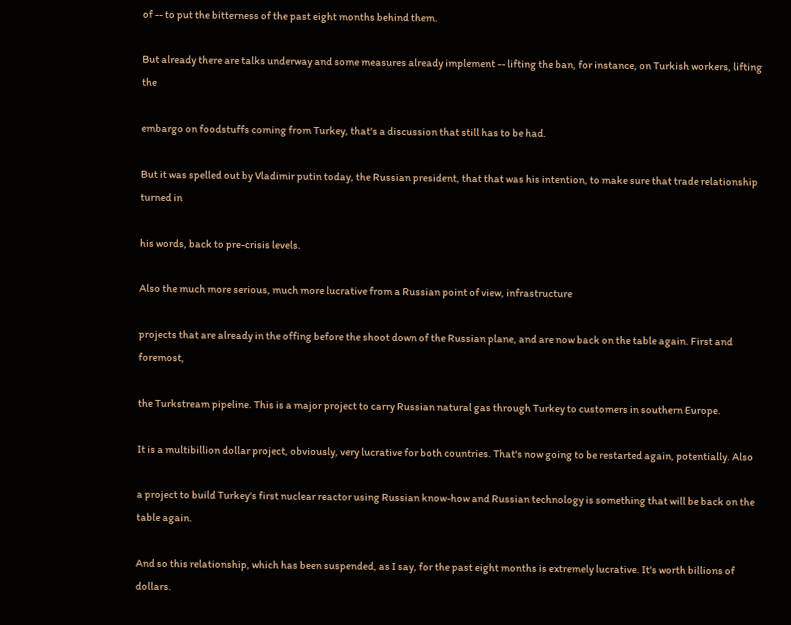of -- to put the bitterness of the past eight months behind them.

But already there are talks underway and some measures already implement -- lifting the ban, for instance, on Turkish workers, lifting the

embargo on foodstuffs coming from Turkey, that's a discussion that still has to be had.

But it was spelled out by Vladimir putin today, the Russian president, that that was his intention, to make sure that trade relationship turned in

his words, back to pre-crisis levels.

Also the much more serious, much more lucrative from a Russian point of view, infrastructure

projects that are already in the offing before the shoot down of the Russian plane, and are now back on the table again. First and foremost,

the Turkstream pipeline. This is a major project to carry Russian natural gas through Turkey to customers in southern Europe.

It is a multibillion dollar project, obviously, very lucrative for both countries. That's now going to be restarted again, potentially. Also

a project to build Turkey's first nuclear reactor using Russian know-how and Russian technology is something that will be back on the table again.

And so this relationship, which has been suspended, as I say, for the past eight months is extremely lucrative. It's worth billions of dollars.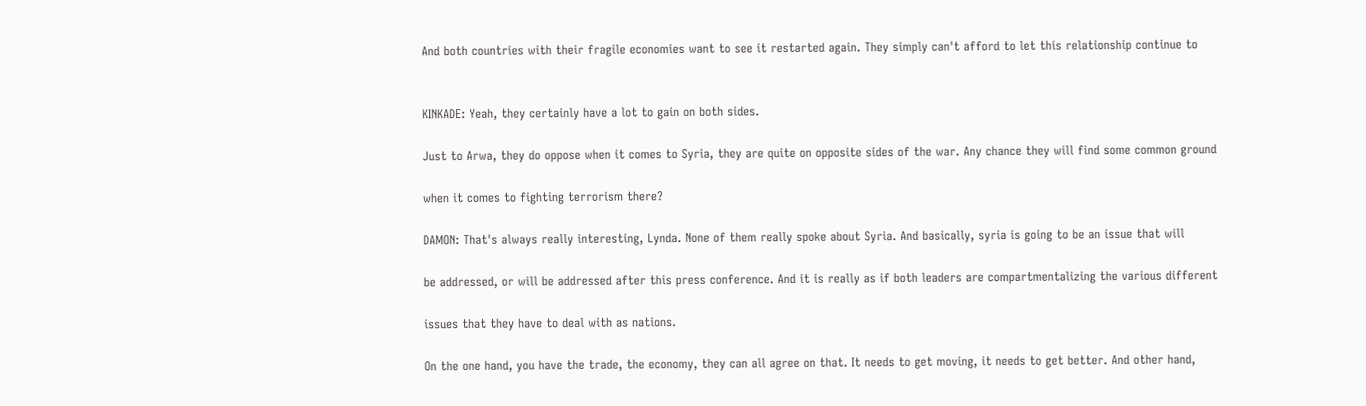And both countries with their fragile economies want to see it restarted again. They simply can't afford to let this relationship continue to


KINKADE: Yeah, they certainly have a lot to gain on both sides.

Just to Arwa, they do oppose when it comes to Syria, they are quite on opposite sides of the war. Any chance they will find some common ground

when it comes to fighting terrorism there?

DAMON: That's always really interesting, Lynda. None of them really spoke about Syria. And basically, syria is going to be an issue that will

be addressed, or will be addressed after this press conference. And it is really as if both leaders are compartmentalizing the various different

issues that they have to deal with as nations.

On the one hand, you have the trade, the economy, they can all agree on that. It needs to get moving, it needs to get better. And other hand,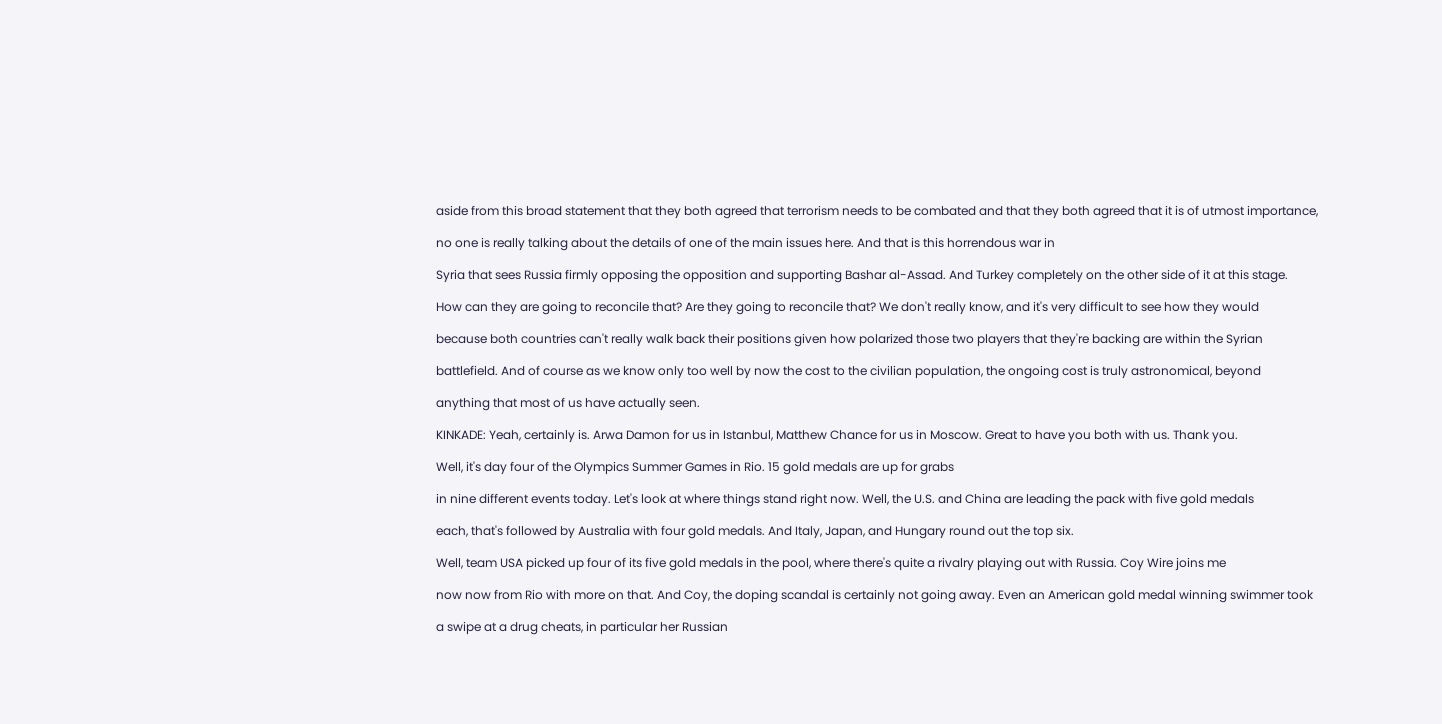aside from this broad statement that they both agreed that terrorism needs to be combated and that they both agreed that it is of utmost importance,

no one is really talking about the details of one of the main issues here. And that is this horrendous war in

Syria that sees Russia firmly opposing the opposition and supporting Bashar al-Assad. And Turkey completely on the other side of it at this stage.

How can they are going to reconcile that? Are they going to reconcile that? We don't really know, and it's very difficult to see how they would

because both countries can't really walk back their positions given how polarized those two players that they're backing are within the Syrian

battlefield. And of course as we know only too well by now the cost to the civilian population, the ongoing cost is truly astronomical, beyond

anything that most of us have actually seen.

KINKADE: Yeah, certainly is. Arwa Damon for us in Istanbul, Matthew Chance for us in Moscow. Great to have you both with us. Thank you.

Well, it's day four of the Olympics Summer Games in Rio. 15 gold medals are up for grabs

in nine different events today. Let's look at where things stand right now. Well, the U.S. and China are leading the pack with five gold medals

each, that's followed by Australia with four gold medals. And Italy, Japan, and Hungary round out the top six.

Well, team USA picked up four of its five gold medals in the pool, where there's quite a rivalry playing out with Russia. Coy Wire joins me

now now from Rio with more on that. And Coy, the doping scandal is certainly not going away. Even an American gold medal winning swimmer took

a swipe at a drug cheats, in particular her Russian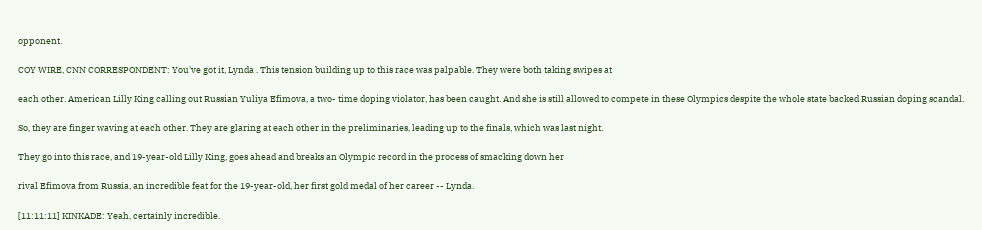opponent.

COY WIRE, CNN CORRESPONDENT: You've got it, Lynda . This tension building up to this race was palpable. They were both taking swipes at

each other. American Lilly King calling out Russian Yuliya Efimova, a two- time doping violator, has been caught. And she is still allowed to compete in these Olympics despite the whole state backed Russian doping scandal.

So, they are finger waving at each other. They are glaring at each other in the preliminaries, leading up to the finals, which was last night.

They go into this race, and 19-year-old Lilly King, goes ahead and breaks an Olympic record in the process of smacking down her

rival Efimova from Russia, an incredible feat for the 19-year-old, her first gold medal of her career -- Lynda.

[11:11:11] KINKADE: Yeah, certainly incredible.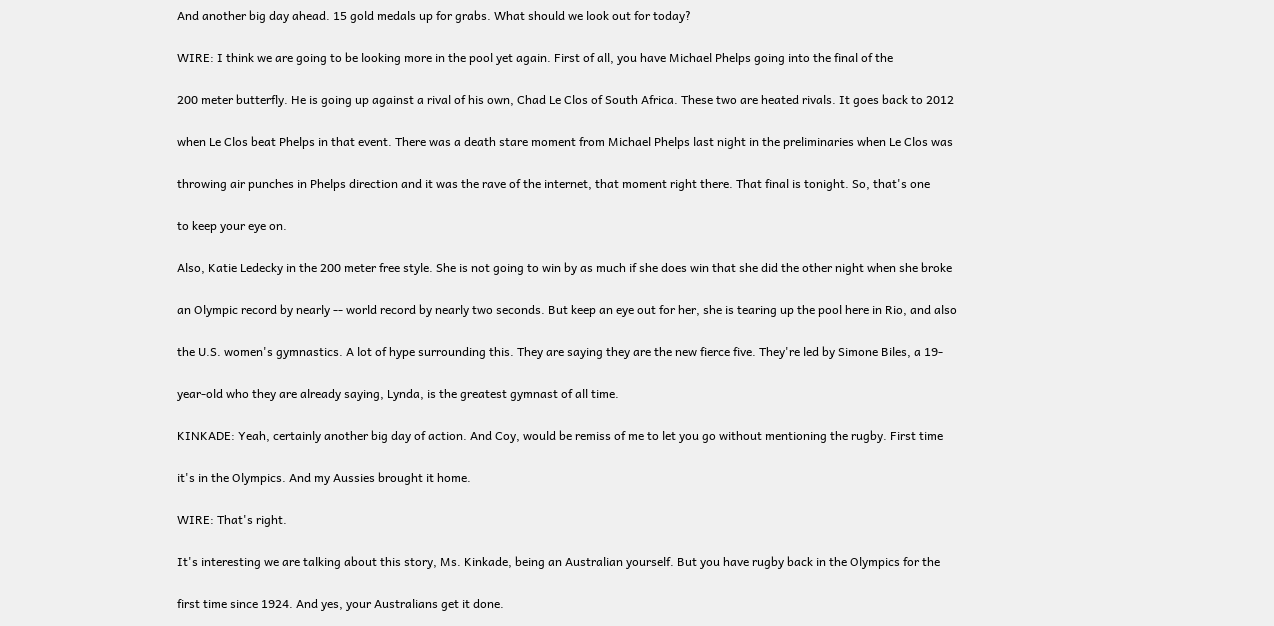And another big day ahead. 15 gold medals up for grabs. What should we look out for today?

WIRE: I think we are going to be looking more in the pool yet again. First of all, you have Michael Phelps going into the final of the

200 meter butterfly. He is going up against a rival of his own, Chad Le Clos of South Africa. These two are heated rivals. It goes back to 2012

when Le Clos beat Phelps in that event. There was a death stare moment from Michael Phelps last night in the preliminaries when Le Clos was

throwing air punches in Phelps direction and it was the rave of the internet, that moment right there. That final is tonight. So, that's one

to keep your eye on.

Also, Katie Ledecky in the 200 meter free style. She is not going to win by as much if she does win that she did the other night when she broke

an Olympic record by nearly -- world record by nearly two seconds. But keep an eye out for her, she is tearing up the pool here in Rio, and also

the U.S. women's gymnastics. A lot of hype surrounding this. They are saying they are the new fierce five. They're led by Simone Biles, a 19-

year-old who they are already saying, Lynda, is the greatest gymnast of all time.

KINKADE: Yeah, certainly another big day of action. And Coy, would be remiss of me to let you go without mentioning the rugby. First time

it's in the Olympics. And my Aussies brought it home.

WIRE: That's right.

It's interesting we are talking about this story, Ms. Kinkade, being an Australian yourself. But you have rugby back in the Olympics for the

first time since 1924. And yes, your Australians get it done.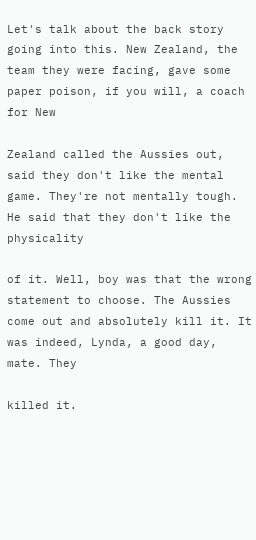Let's talk about the back story going into this. New Zealand, the team they were facing, gave some paper poison, if you will, a coach for New

Zealand called the Aussies out, said they don't like the mental game. They're not mentally tough. He said that they don't like the physicality

of it. Well, boy was that the wrong statement to choose. The Aussies come out and absolutely kill it. It was indeed, Lynda, a good day, mate. They

killed it.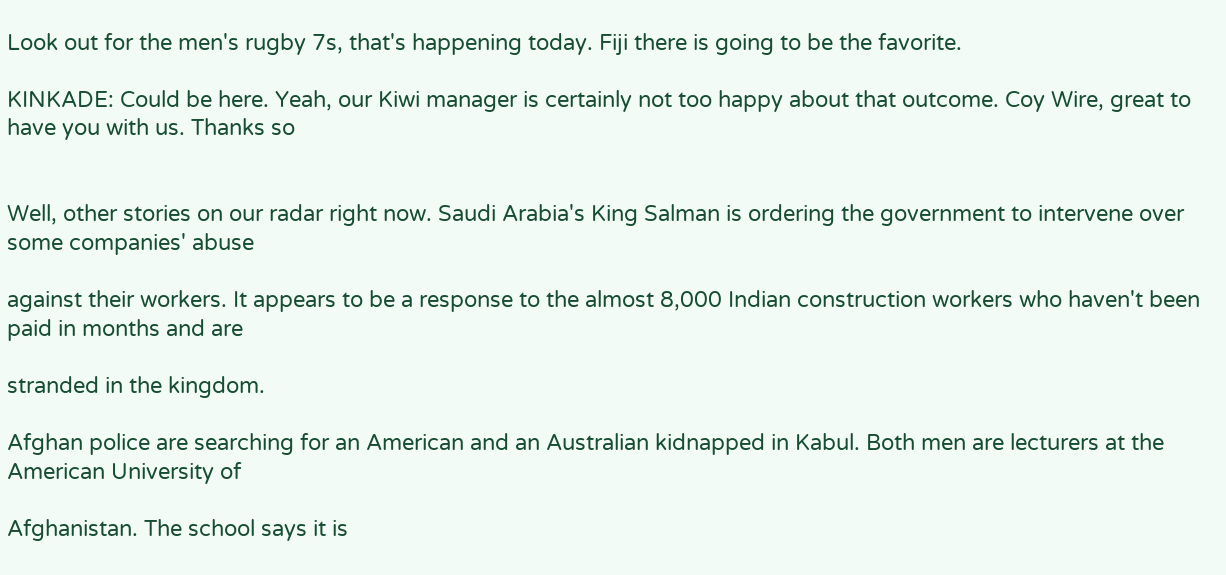Look out for the men's rugby 7s, that's happening today. Fiji there is going to be the favorite.

KINKADE: Could be here. Yeah, our Kiwi manager is certainly not too happy about that outcome. Coy Wire, great to have you with us. Thanks so


Well, other stories on our radar right now. Saudi Arabia's King Salman is ordering the government to intervene over some companies' abuse

against their workers. It appears to be a response to the almost 8,000 Indian construction workers who haven't been paid in months and are

stranded in the kingdom.

Afghan police are searching for an American and an Australian kidnapped in Kabul. Both men are lecturers at the American University of

Afghanistan. The school says it is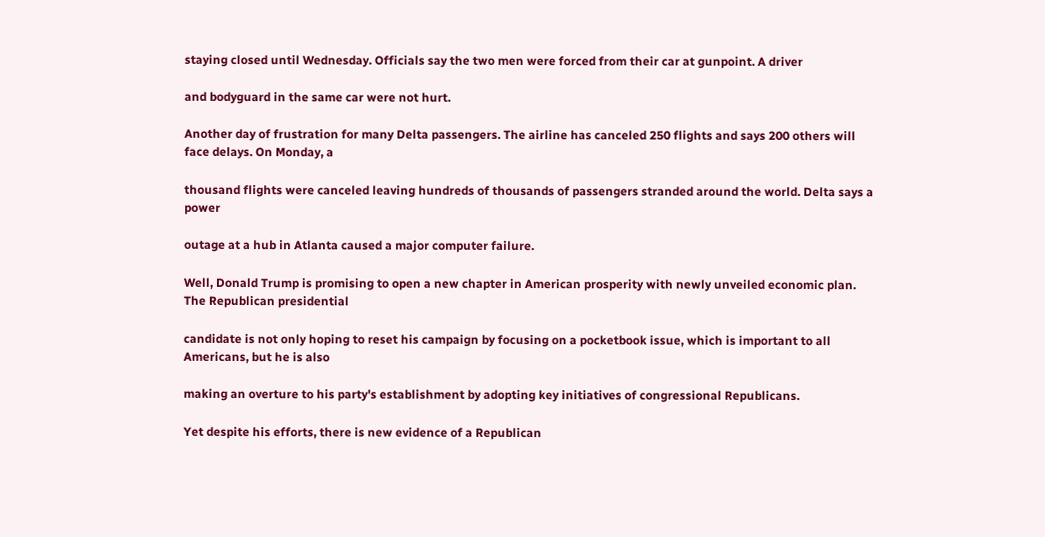staying closed until Wednesday. Officials say the two men were forced from their car at gunpoint. A driver

and bodyguard in the same car were not hurt.

Another day of frustration for many Delta passengers. The airline has canceled 250 flights and says 200 others will face delays. On Monday, a

thousand flights were canceled leaving hundreds of thousands of passengers stranded around the world. Delta says a power

outage at a hub in Atlanta caused a major computer failure.

Well, Donald Trump is promising to open a new chapter in American prosperity with newly unveiled economic plan. The Republican presidential

candidate is not only hoping to reset his campaign by focusing on a pocketbook issue, which is important to all Americans, but he is also

making an overture to his party's establishment by adopting key initiatives of congressional Republicans.

Yet despite his efforts, there is new evidence of a Republican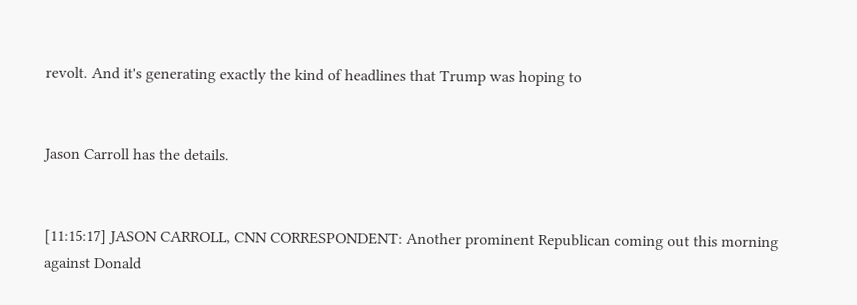revolt. And it's generating exactly the kind of headlines that Trump was hoping to


Jason Carroll has the details.


[11:15:17] JASON CARROLL, CNN CORRESPONDENT: Another prominent Republican coming out this morning against Donald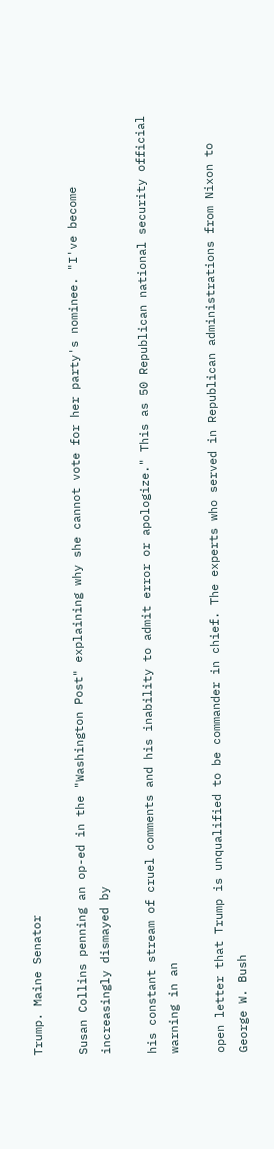Trump. Maine Senator

Susan Collins penning an op-ed in the "Washington Post" explaining why she cannot vote for her party's nominee. "I've become increasingly dismayed by

his constant stream of cruel comments and his inability to admit error or apologize." This as 50 Republican national security official warning in an

open letter that Trump is unqualified to be commander in chief. The experts who served in Republican administrations from Nixon to George W. Bush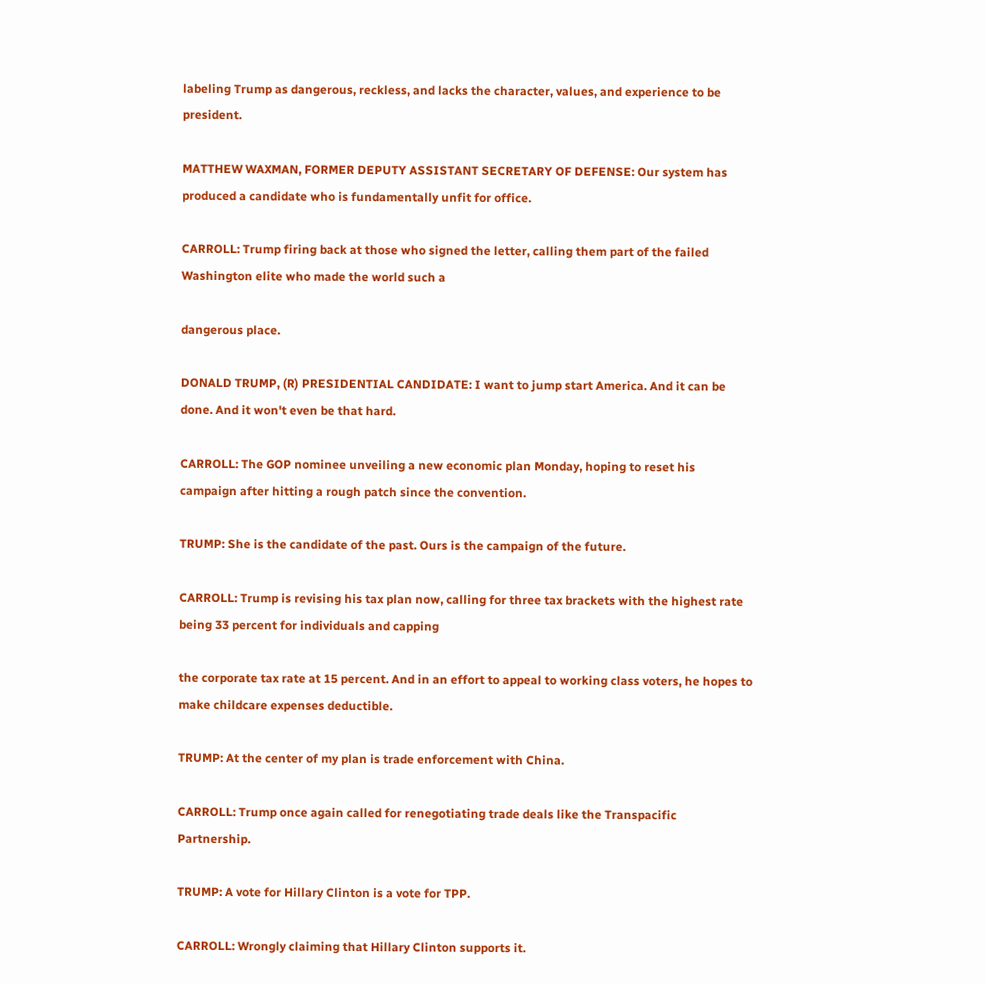labeling Trump as dangerous, reckless, and lacks the character, values, and experience to be president.

MATTHEW WAXMAN, FORMER DEPUTY ASSISTANT SECRETARY OF DEFENSE: Our system has produced a candidate who is fundamentally unfit for office.

CARROLL: Trump firing back at those who signed the letter, calling them part of the failed Washington elite who made the world such a

dangerous place.

DONALD TRUMP, (R) PRESIDENTIAL CANDIDATE: I want to jump start America. And it can be done. And it won't even be that hard.

CARROLL: The GOP nominee unveiling a new economic plan Monday, hoping to reset his campaign after hitting a rough patch since the convention.

TRUMP: She is the candidate of the past. Ours is the campaign of the future.

CARROLL: Trump is revising his tax plan now, calling for three tax brackets with the highest rate being 33 percent for individuals and capping

the corporate tax rate at 15 percent. And in an effort to appeal to working class voters, he hopes to make childcare expenses deductible.

TRUMP: At the center of my plan is trade enforcement with China.

CARROLL: Trump once again called for renegotiating trade deals like the Transpacific Partnership.

TRUMP: A vote for Hillary Clinton is a vote for TPP.

CARROLL: Wrongly claiming that Hillary Clinton supports it.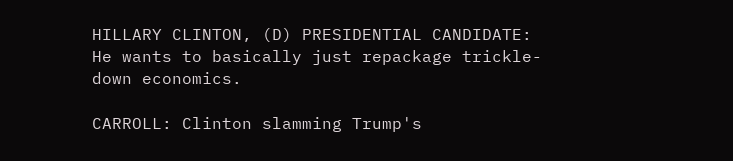HILLARY CLINTON, (D) PRESIDENTIAL CANDIDATE: He wants to basically just repackage trickle-down economics.

CARROLL: Clinton slamming Trump's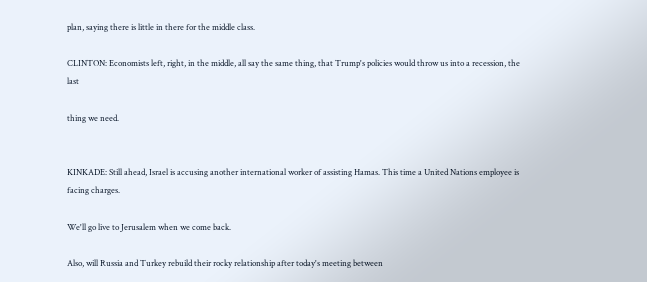plan, saying there is little in there for the middle class.

CLINTON: Economists left, right, in the middle, all say the same thing, that Trump's policies would throw us into a recession, the last

thing we need.


KINKADE: Still ahead, Israel is accusing another international worker of assisting Hamas. This time a United Nations employee is facing charges.

We'll go live to Jerusalem when we come back.

Also, will Russia and Turkey rebuild their rocky relationship after today's meeting between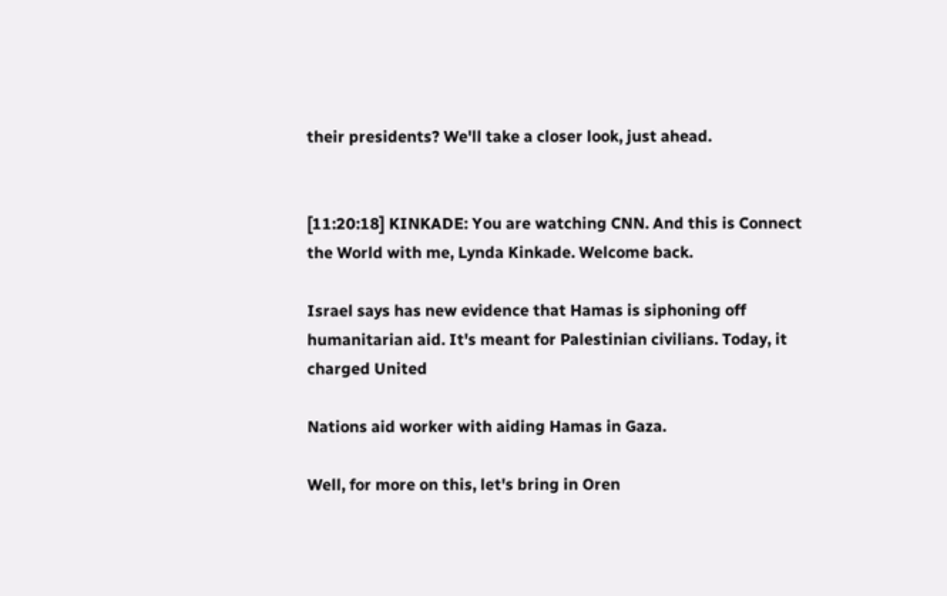their presidents? We'll take a closer look, just ahead.


[11:20:18] KINKADE: You are watching CNN. And this is Connect the World with me, Lynda Kinkade. Welcome back.

Israel says has new evidence that Hamas is siphoning off humanitarian aid. It's meant for Palestinian civilians. Today, it charged United

Nations aid worker with aiding Hamas in Gaza.

Well, for more on this, let's bring in Oren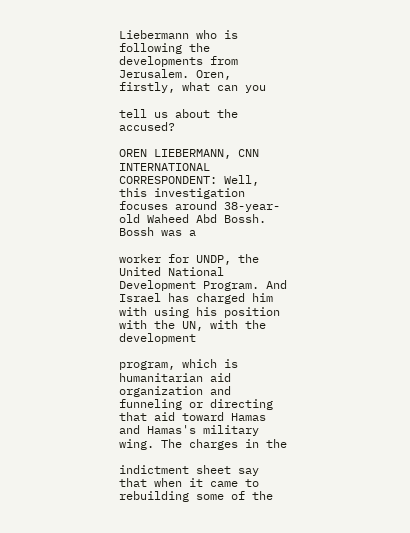Liebermann who is following the developments from Jerusalem. Oren, firstly, what can you

tell us about the accused?

OREN LIEBERMANN, CNN INTERNATIONAL CORRESPONDENT: Well, this investigation focuses around 38-year-old Waheed Abd Bossh. Bossh was a

worker for UNDP, the United National Development Program. And Israel has charged him with using his position with the UN, with the development

program, which is humanitarian aid organization and funneling or directing that aid toward Hamas and Hamas's military wing. The charges in the

indictment sheet say that when it came to rebuilding some of the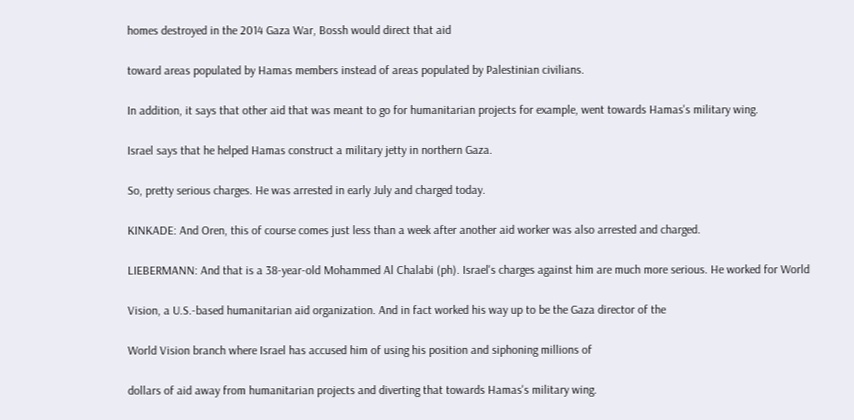homes destroyed in the 2014 Gaza War, Bossh would direct that aid

toward areas populated by Hamas members instead of areas populated by Palestinian civilians.

In addition, it says that other aid that was meant to go for humanitarian projects for example, went towards Hamas's military wing.

Israel says that he helped Hamas construct a military jetty in northern Gaza.

So, pretty serious charges. He was arrested in early July and charged today.

KINKADE: And Oren, this of course comes just less than a week after another aid worker was also arrested and charged.

LIEBERMANN: And that is a 38-year-old Mohammed Al Chalabi (ph). Israel's charges against him are much more serious. He worked for World

Vision, a U.S.-based humanitarian aid organization. And in fact worked his way up to be the Gaza director of the

World Vision branch where Israel has accused him of using his position and siphoning millions of

dollars of aid away from humanitarian projects and diverting that towards Hamas's military wing.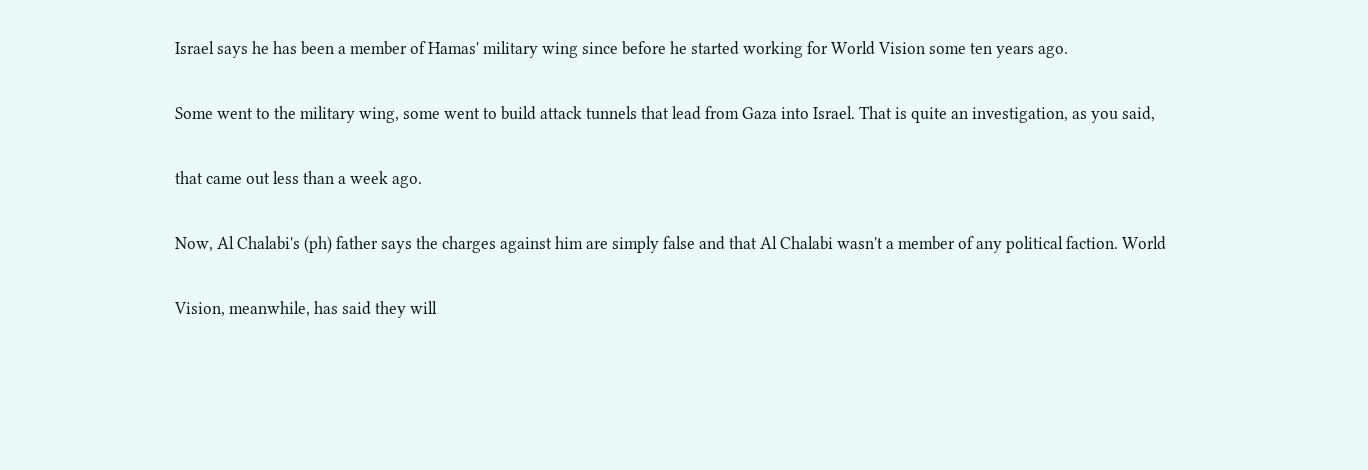Israel says he has been a member of Hamas' military wing since before he started working for World Vision some ten years ago.

Some went to the military wing, some went to build attack tunnels that lead from Gaza into Israel. That is quite an investigation, as you said,

that came out less than a week ago.

Now, Al Chalabi's (ph) father says the charges against him are simply false and that Al Chalabi wasn't a member of any political faction. World

Vision, meanwhile, has said they will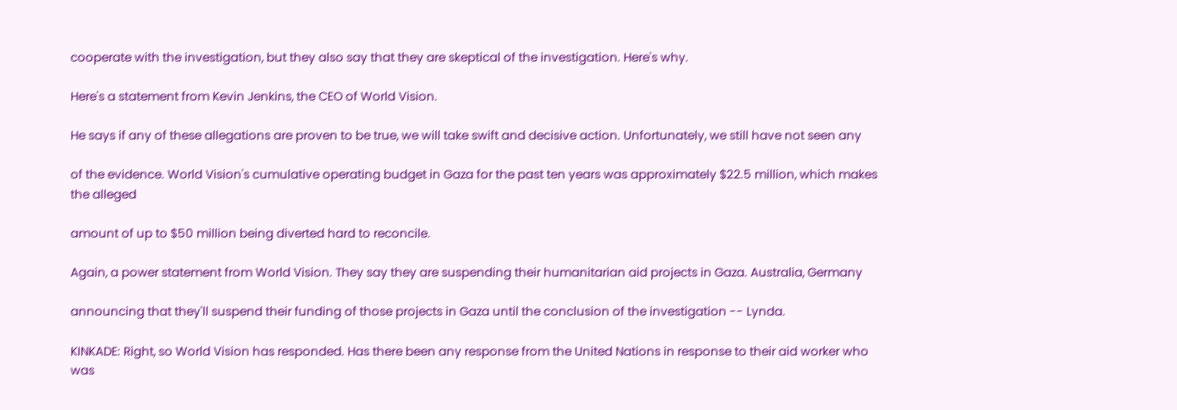cooperate with the investigation, but they also say that they are skeptical of the investigation. Here's why.

Here's a statement from Kevin Jenkins, the CEO of World Vision.

He says if any of these allegations are proven to be true, we will take swift and decisive action. Unfortunately, we still have not seen any

of the evidence. World Vision's cumulative operating budget in Gaza for the past ten years was approximately $22.5 million, which makes the alleged

amount of up to $50 million being diverted hard to reconcile.

Again, a power statement from World Vision. They say they are suspending their humanitarian aid projects in Gaza. Australia, Germany

announcing that they'll suspend their funding of those projects in Gaza until the conclusion of the investigation -- Lynda.

KINKADE: Right, so World Vision has responded. Has there been any response from the United Nations in response to their aid worker who was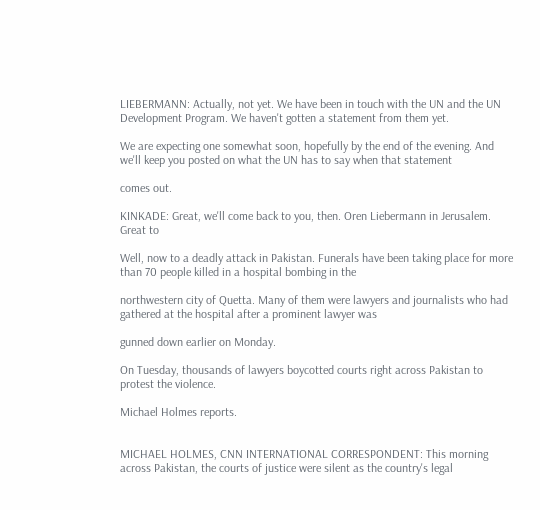LIEBERMANN: Actually, not yet. We have been in touch with the UN and the UN Development Program. We haven't gotten a statement from them yet.

We are expecting one somewhat soon, hopefully by the end of the evening. And we'll keep you posted on what the UN has to say when that statement

comes out.

KINKADE: Great, we'll come back to you, then. Oren Liebermann in Jerusalem. Great to

Well, now to a deadly attack in Pakistan. Funerals have been taking place for more than 70 people killed in a hospital bombing in the

northwestern city of Quetta. Many of them were lawyers and journalists who had gathered at the hospital after a prominent lawyer was

gunned down earlier on Monday.

On Tuesday, thousands of lawyers boycotted courts right across Pakistan to protest the violence.

Michael Holmes reports.


MICHAEL HOLMES, CNN INTERNATIONAL CORRESPONDENT: This morning across Pakistan, the courts of justice were silent as the country's legal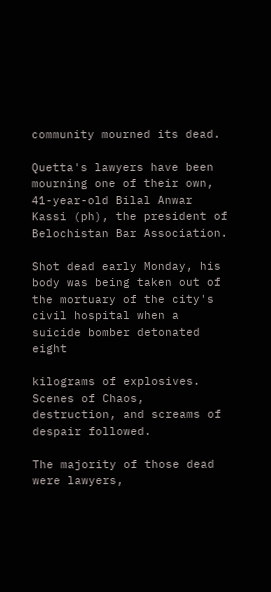community mourned its dead.

Quetta's lawyers have been mourning one of their own, 41-year-old Bilal Anwar Kassi (ph), the president of Belochistan Bar Association.

Shot dead early Monday, his body was being taken out of the mortuary of the city's civil hospital when a suicide bomber detonated eight

kilograms of explosives. Scenes of Chaos, destruction, and screams of despair followed.

The majority of those dead were lawyers,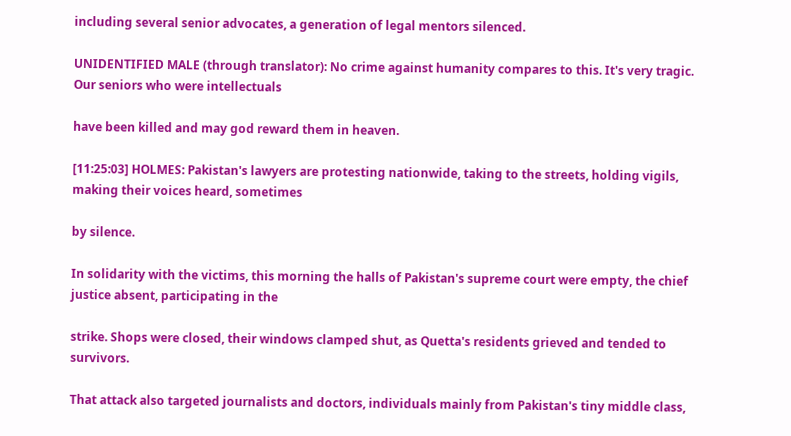including several senior advocates, a generation of legal mentors silenced.

UNIDENTIFIED MALE (through translator): No crime against humanity compares to this. It's very tragic. Our seniors who were intellectuals

have been killed and may god reward them in heaven.

[11:25:03] HOLMES: Pakistan's lawyers are protesting nationwide, taking to the streets, holding vigils, making their voices heard, sometimes

by silence.

In solidarity with the victims, this morning the halls of Pakistan's supreme court were empty, the chief justice absent, participating in the

strike. Shops were closed, their windows clamped shut, as Quetta's residents grieved and tended to survivors.

That attack also targeted journalists and doctors, individuals mainly from Pakistan's tiny middle class,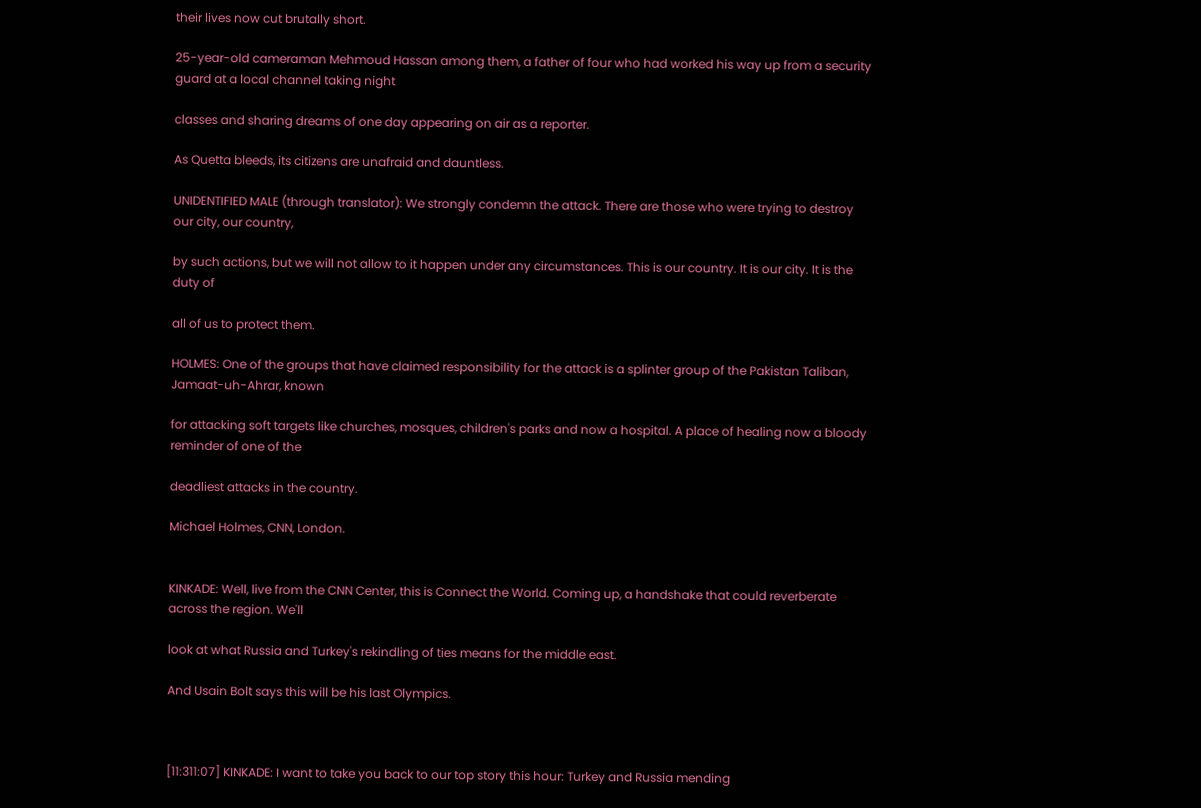their lives now cut brutally short.

25-year-old cameraman Mehmoud Hassan among them, a father of four who had worked his way up from a security guard at a local channel taking night

classes and sharing dreams of one day appearing on air as a reporter.

As Quetta bleeds, its citizens are unafraid and dauntless.

UNIDENTIFIED MALE (through translator): We strongly condemn the attack. There are those who were trying to destroy our city, our country,

by such actions, but we will not allow to it happen under any circumstances. This is our country. It is our city. It is the duty of

all of us to protect them.

HOLMES: One of the groups that have claimed responsibility for the attack is a splinter group of the Pakistan Taliban, Jamaat-uh-Ahrar, known

for attacking soft targets like churches, mosques, children's parks and now a hospital. A place of healing now a bloody reminder of one of the

deadliest attacks in the country.

Michael Holmes, CNN, London.


KINKADE: Well, live from the CNN Center, this is Connect the World. Coming up, a handshake that could reverberate across the region. We'll

look at what Russia and Turkey's rekindling of ties means for the middle east.

And Usain Bolt says this will be his last Olympics.



[11:311:07] KINKADE: I want to take you back to our top story this hour: Turkey and Russia mending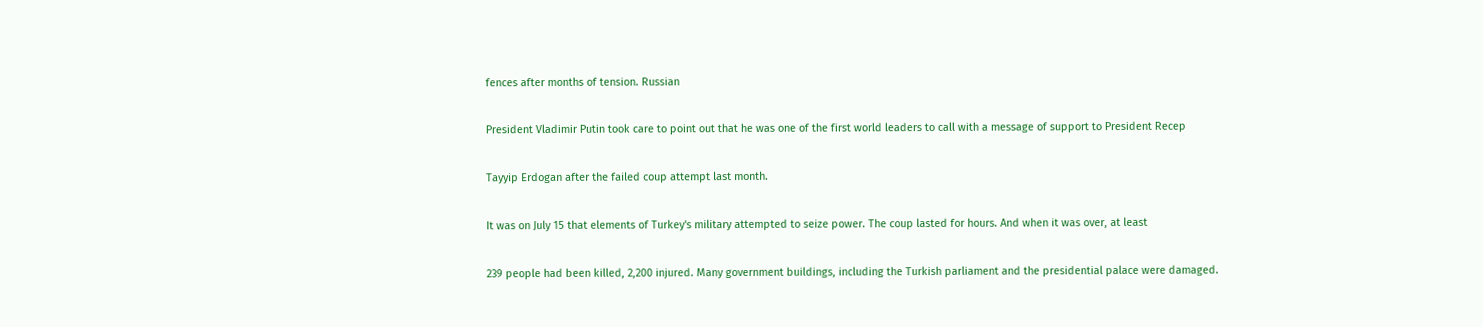fences after months of tension. Russian

President Vladimir Putin took care to point out that he was one of the first world leaders to call with a message of support to President Recep

Tayyip Erdogan after the failed coup attempt last month.

It was on July 15 that elements of Turkey's military attempted to seize power. The coup lasted for hours. And when it was over, at least

239 people had been killed, 2,200 injured. Many government buildings, including the Turkish parliament and the presidential palace were damaged.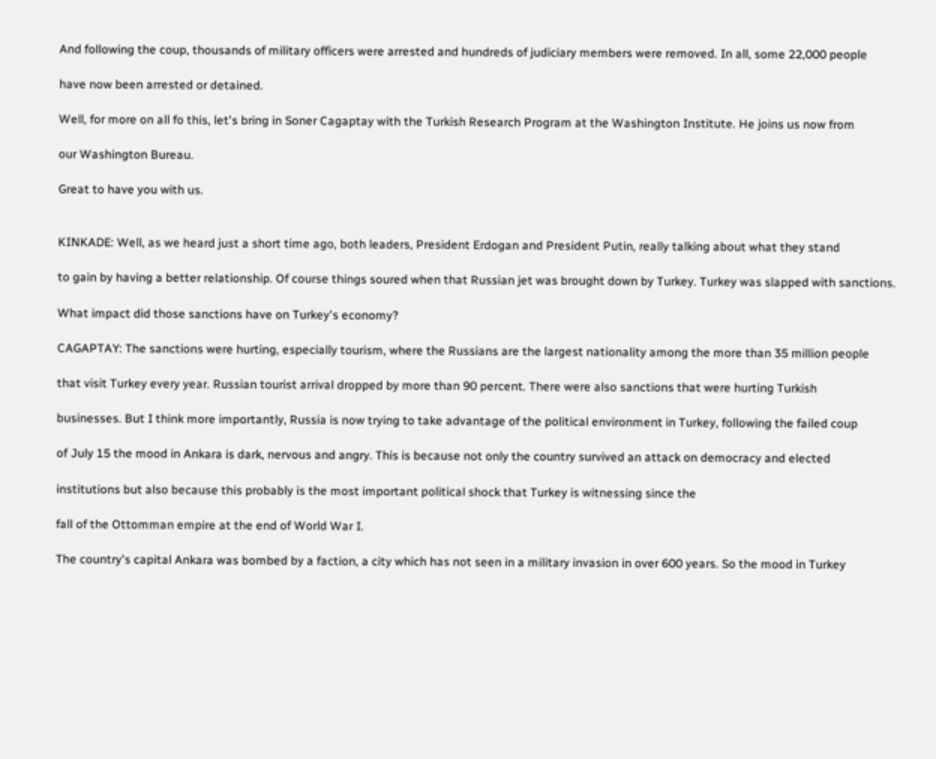And following the coup, thousands of military officers were arrested and hundreds of judiciary members were removed. In all, some 22,000 people

have now been arrested or detained.

Well, for more on all fo this, let's bring in Soner Cagaptay with the Turkish Research Program at the Washington Institute. He joins us now from

our Washington Bureau.

Great to have you with us.


KINKADE: Well, as we heard just a short time ago, both leaders, President Erdogan and President Putin, really talking about what they stand

to gain by having a better relationship. Of course things soured when that Russian jet was brought down by Turkey. Turkey was slapped with sanctions.

What impact did those sanctions have on Turkey's economy?

CAGAPTAY: The sanctions were hurting, especially tourism, where the Russians are the largest nationality among the more than 35 million people

that visit Turkey every year. Russian tourist arrival dropped by more than 90 percent. There were also sanctions that were hurting Turkish

businesses. But I think more importantly, Russia is now trying to take advantage of the political environment in Turkey, following the failed coup

of July 15 the mood in Ankara is dark, nervous and angry. This is because not only the country survived an attack on democracy and elected

institutions but also because this probably is the most important political shock that Turkey is witnessing since the

fall of the Ottomman empire at the end of World War I.

The country's capital Ankara was bombed by a faction, a city which has not seen in a military invasion in over 600 years. So the mood in Turkey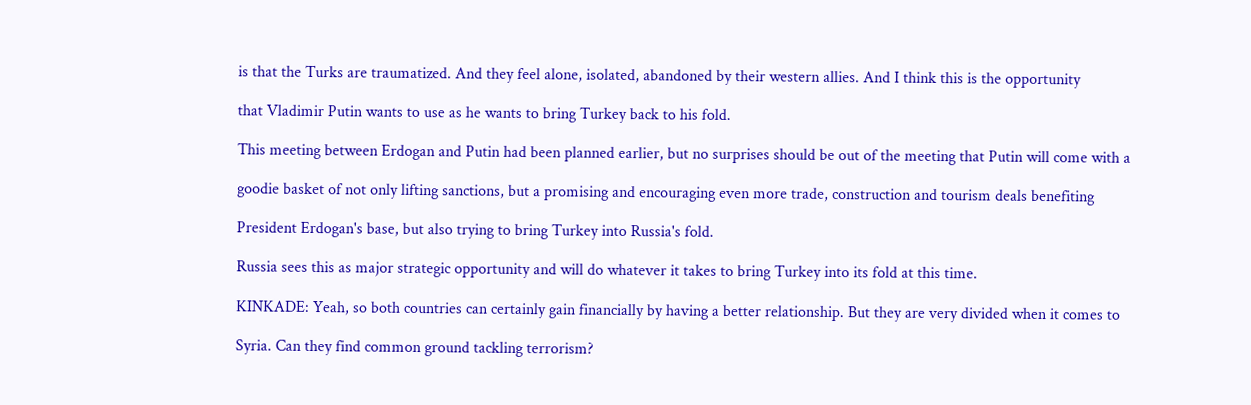is that the Turks are traumatized. And they feel alone, isolated, abandoned by their western allies. And I think this is the opportunity

that Vladimir Putin wants to use as he wants to bring Turkey back to his fold.

This meeting between Erdogan and Putin had been planned earlier, but no surprises should be out of the meeting that Putin will come with a

goodie basket of not only lifting sanctions, but a promising and encouraging even more trade, construction and tourism deals benefiting

President Erdogan's base, but also trying to bring Turkey into Russia's fold.

Russia sees this as major strategic opportunity and will do whatever it takes to bring Turkey into its fold at this time.

KINKADE: Yeah, so both countries can certainly gain financially by having a better relationship. But they are very divided when it comes to

Syria. Can they find common ground tackling terrorism?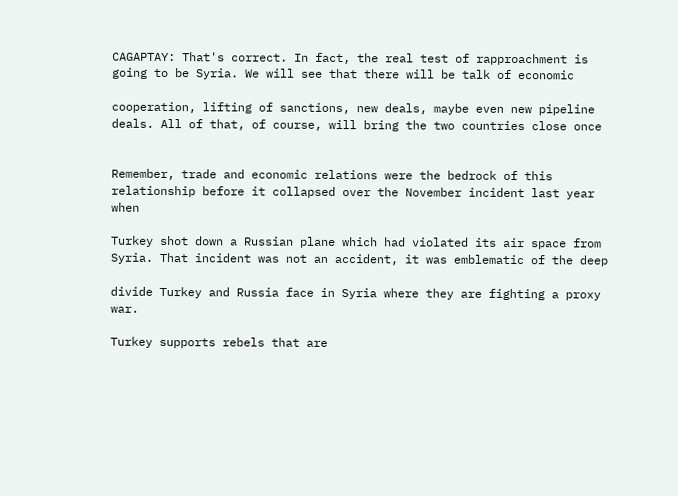CAGAPTAY: That's correct. In fact, the real test of rapproachment is going to be Syria. We will see that there will be talk of economic

cooperation, lifting of sanctions, new deals, maybe even new pipeline deals. All of that, of course, will bring the two countries close once


Remember, trade and economic relations were the bedrock of this relationship before it collapsed over the November incident last year when

Turkey shot down a Russian plane which had violated its air space from Syria. That incident was not an accident, it was emblematic of the deep

divide Turkey and Russia face in Syria where they are fighting a proxy war.

Turkey supports rebels that are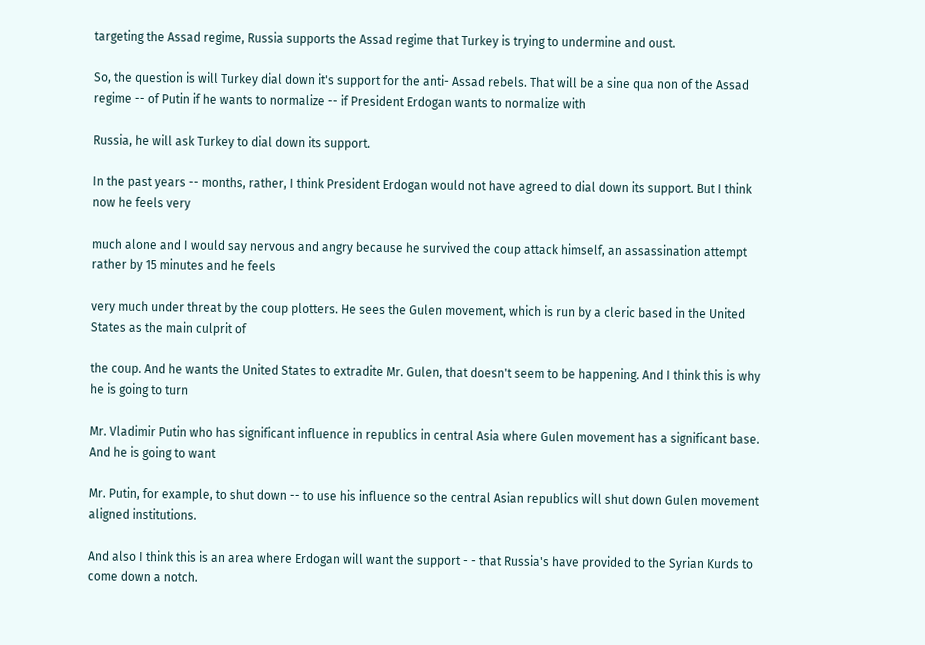targeting the Assad regime, Russia supports the Assad regime that Turkey is trying to undermine and oust.

So, the question is will Turkey dial down it's support for the anti- Assad rebels. That will be a sine qua non of the Assad regime -- of Putin if he wants to normalize -- if President Erdogan wants to normalize with

Russia, he will ask Turkey to dial down its support.

In the past years -- months, rather, I think President Erdogan would not have agreed to dial down its support. But I think now he feels very

much alone and I would say nervous and angry because he survived the coup attack himself, an assassination attempt rather by 15 minutes and he feels

very much under threat by the coup plotters. He sees the Gulen movement, which is run by a cleric based in the United States as the main culprit of

the coup. And he wants the United States to extradite Mr. Gulen, that doesn't seem to be happening. And I think this is why he is going to turn

Mr. Vladimir Putin who has significant influence in republics in central Asia where Gulen movement has a significant base. And he is going to want

Mr. Putin, for example, to shut down -- to use his influence so the central Asian republics will shut down Gulen movement aligned institutions.

And also I think this is an area where Erdogan will want the support - - that Russia's have provided to the Syrian Kurds to come down a notch.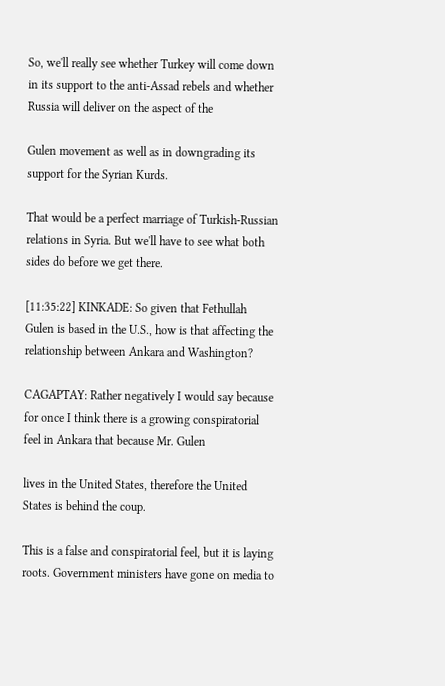So, we'll really see whether Turkey will come down in its support to the anti-Assad rebels and whether Russia will deliver on the aspect of the

Gulen movement as well as in downgrading its support for the Syrian Kurds.

That would be a perfect marriage of Turkish-Russian relations in Syria. But we'll have to see what both sides do before we get there.

[11:35:22] KINKADE: So given that Fethullah Gulen is based in the U.S., how is that affecting the relationship between Ankara and Washington?

CAGAPTAY: Rather negatively I would say because for once I think there is a growing conspiratorial feel in Ankara that because Mr. Gulen

lives in the United States, therefore the United States is behind the coup.

This is a false and conspiratorial feel, but it is laying roots. Government ministers have gone on media to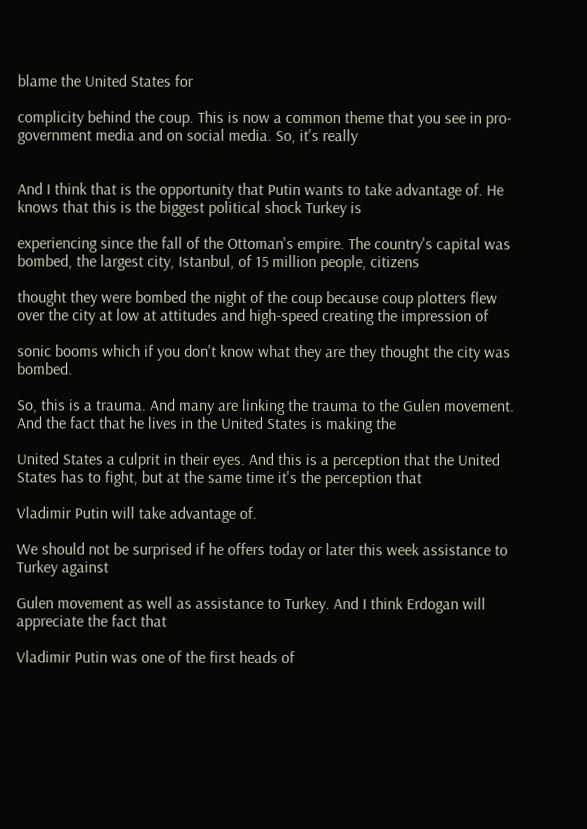blame the United States for

complicity behind the coup. This is now a common theme that you see in pro-government media and on social media. So, it's really


And I think that is the opportunity that Putin wants to take advantage of. He knows that this is the biggest political shock Turkey is

experiencing since the fall of the Ottoman's empire. The country's capital was bombed, the largest city, Istanbul, of 15 million people, citizens

thought they were bombed the night of the coup because coup plotters flew over the city at low at attitudes and high-speed creating the impression of

sonic booms which if you don't know what they are they thought the city was bombed.

So, this is a trauma. And many are linking the trauma to the Gulen movement. And the fact that he lives in the United States is making the

United States a culprit in their eyes. And this is a perception that the United States has to fight, but at the same time it's the perception that

Vladimir Putin will take advantage of.

We should not be surprised if he offers today or later this week assistance to Turkey against

Gulen movement as well as assistance to Turkey. And I think Erdogan will appreciate the fact that

Vladimir Putin was one of the first heads of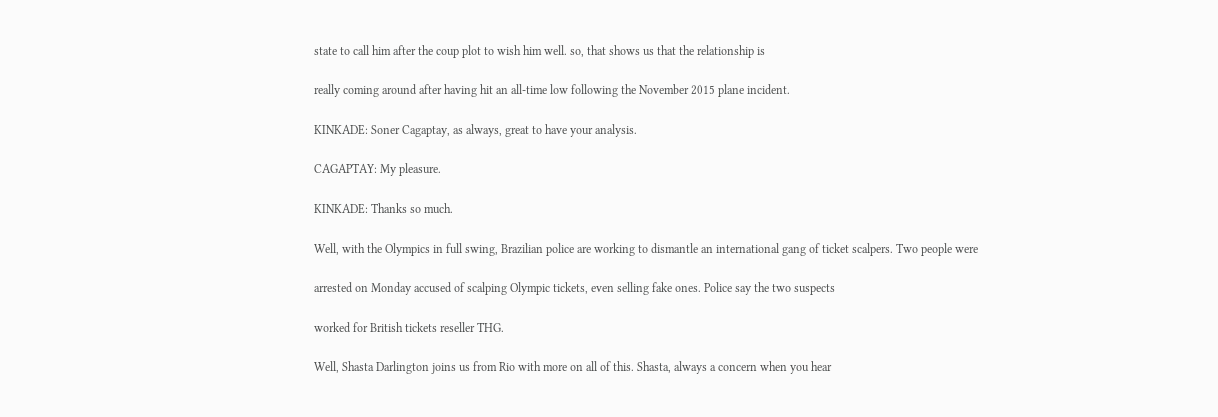state to call him after the coup plot to wish him well. so, that shows us that the relationship is

really coming around after having hit an all-time low following the November 2015 plane incident.

KINKADE: Soner Cagaptay, as always, great to have your analysis.

CAGAPTAY: My pleasure.

KINKADE: Thanks so much.

Well, with the Olympics in full swing, Brazilian police are working to dismantle an international gang of ticket scalpers. Two people were

arrested on Monday accused of scalping Olympic tickets, even selling fake ones. Police say the two suspects

worked for British tickets reseller THG.

Well, Shasta Darlington joins us from Rio with more on all of this. Shasta, always a concern when you hear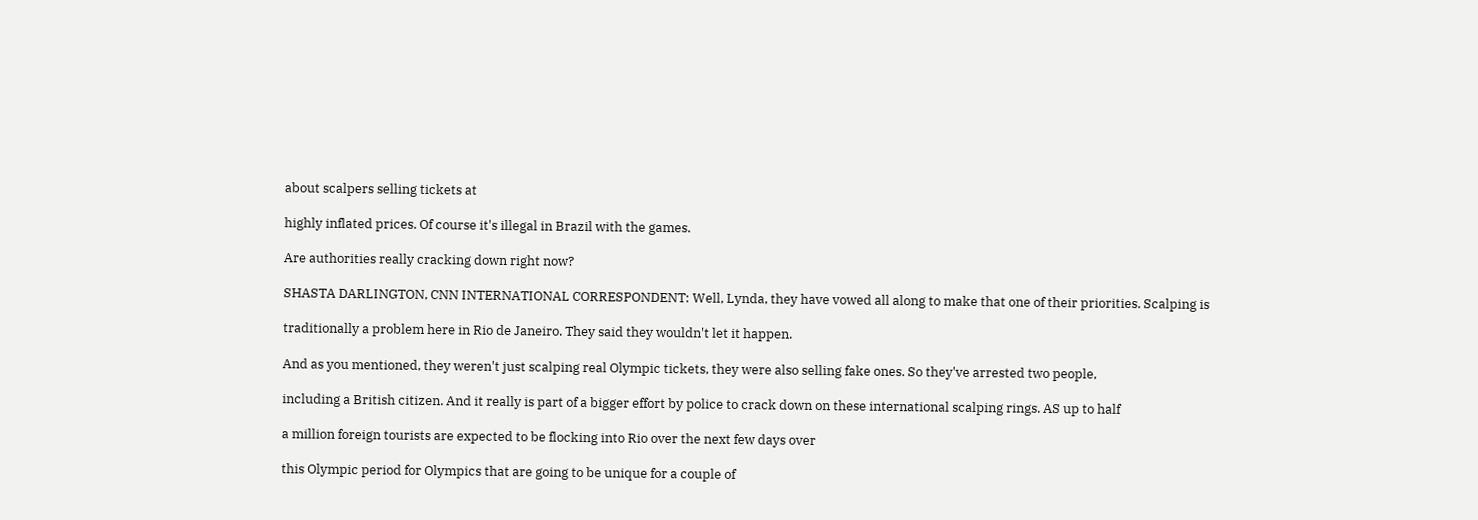about scalpers selling tickets at

highly inflated prices. Of course it's illegal in Brazil with the games.

Are authorities really cracking down right now?

SHASTA DARLINGTON, CNN INTERNATIONAL CORRESPONDENT: Well, Lynda, they have vowed all along to make that one of their priorities. Scalping is

traditionally a problem here in Rio de Janeiro. They said they wouldn't let it happen.

And as you mentioned, they weren't just scalping real Olympic tickets, they were also selling fake ones. So they've arrested two people,

including a British citizen. And it really is part of a bigger effort by police to crack down on these international scalping rings. AS up to half

a million foreign tourists are expected to be flocking into Rio over the next few days over

this Olympic period for Olympics that are going to be unique for a couple of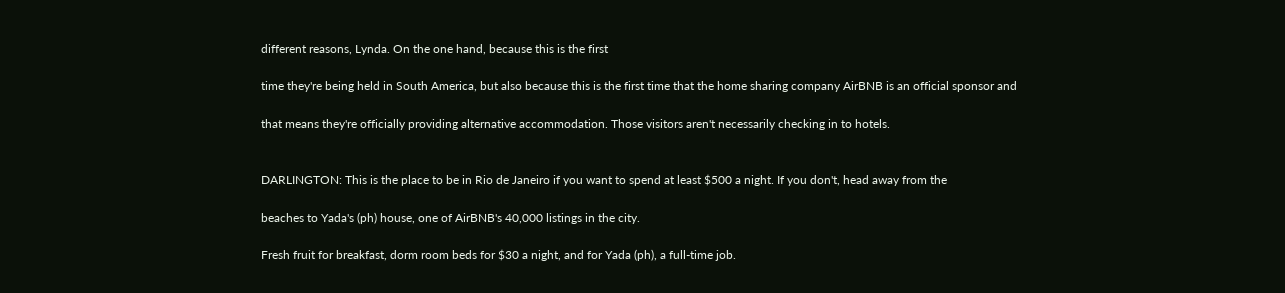different reasons, Lynda. On the one hand, because this is the first

time they're being held in South America, but also because this is the first time that the home sharing company AirBNB is an official sponsor and

that means they're officially providing alternative accommodation. Those visitors aren't necessarily checking in to hotels.


DARLINGTON: This is the place to be in Rio de Janeiro if you want to spend at least $500 a night. If you don't, head away from the

beaches to Yada's (ph) house, one of AirBNB's 40,000 listings in the city.

Fresh fruit for breakfast, dorm room beds for $30 a night, and for Yada (ph), a full-time job.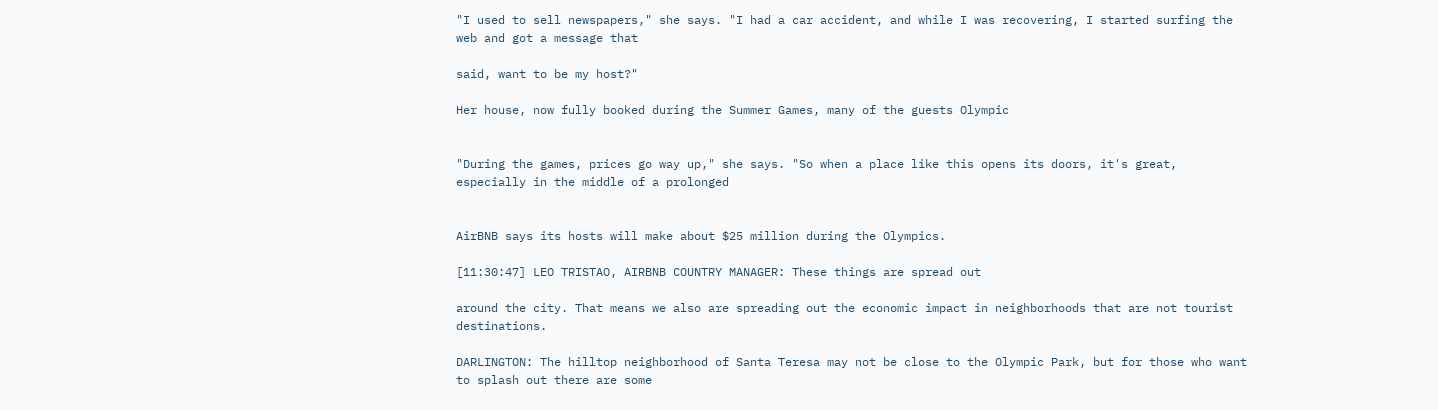"I used to sell newspapers," she says. "I had a car accident, and while I was recovering, I started surfing the web and got a message that

said, want to be my host?"

Her house, now fully booked during the Summer Games, many of the guests Olympic


"During the games, prices go way up," she says. "So when a place like this opens its doors, it's great, especially in the middle of a prolonged


AirBNB says its hosts will make about $25 million during the Olympics.

[11:30:47] LEO TRISTAO, AIRBNB COUNTRY MANAGER: These things are spread out

around the city. That means we also are spreading out the economic impact in neighborhoods that are not tourist destinations.

DARLINGTON: The hilltop neighborhood of Santa Teresa may not be close to the Olympic Park, but for those who want to splash out there are some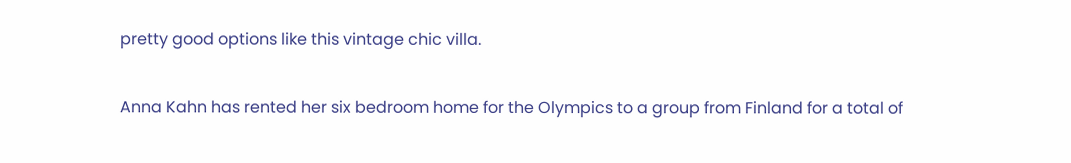pretty good options like this vintage chic villa.

Anna Kahn has rented her six bedroom home for the Olympics to a group from Finland for a total of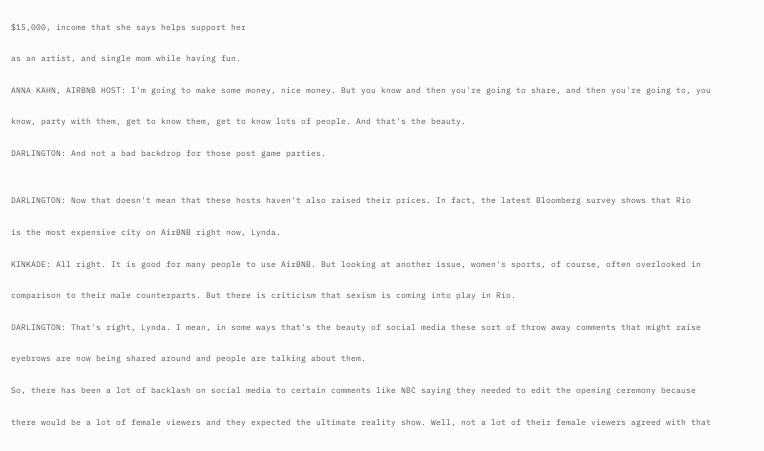$15,000, income that she says helps support her

as an artist, and single mom while having fun.

ANNA KAHN, AIRBNB HOST: I'm going to make some money, nice money. But you know and then you're going to share, and then you're going to, you

know, party with them, get to know them, get to know lots of people. And that's the beauty.

DARLINGTON: And not a bad backdrop for those post game parties.


DARLINGTON: Now that doesn't mean that these hosts haven't also raised their prices. In fact, the latest Bloomberg survey shows that Rio

is the most expensive city on AirBNB right now, Lynda.

KINKADE: All right. It is good for many people to use AirBNB. But looking at another issue, women's sports, of course, often overlooked in

comparison to their male counterparts. But there is criticism that sexism is coming into play in Rio.

DARLINGTON: That's right, Lynda. I mean, in some ways that's the beauty of social media these sort of throw away comments that might raise

eyebrows are now being shared around and people are talking about them.

So, there has been a lot of backlash on social media to certain comments like NBC saying they needed to edit the opening ceremony because

there would be a lot of female viewers and they expected the ultimate reality show. Well, not a lot of their female viewers agreed with that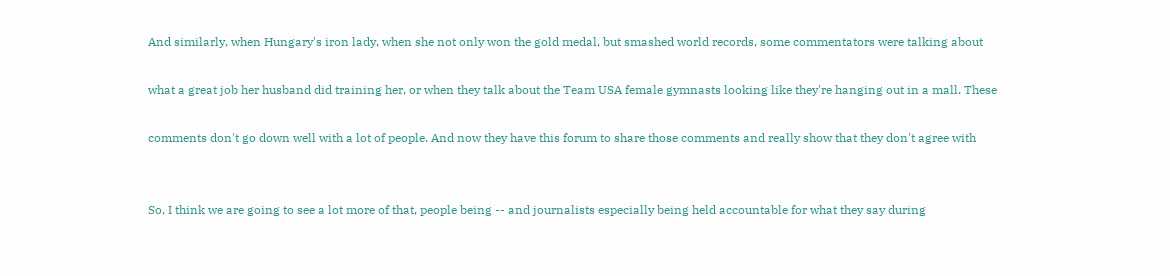And similarly, when Hungary's iron lady, when she not only won the gold medal, but smashed world records, some commentators were talking about

what a great job her husband did training her, or when they talk about the Team USA female gymnasts looking like they're hanging out in a mall. These

comments don't go down well with a lot of people. And now they have this forum to share those comments and really show that they don't agree with


So, I think we are going to see a lot more of that, people being -- and journalists especially being held accountable for what they say during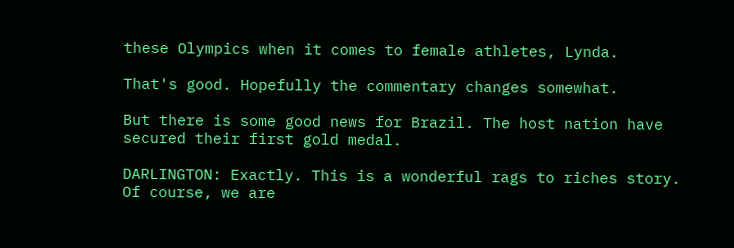these Olympics when it comes to female athletes, Lynda.

That's good. Hopefully the commentary changes somewhat.

But there is some good news for Brazil. The host nation have secured their first gold medal.

DARLINGTON: Exactly. This is a wonderful rags to riches story. Of course, we are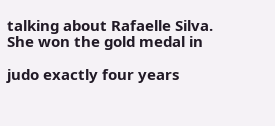talking about Rafaelle Silva. She won the gold medal in

judo exactly four years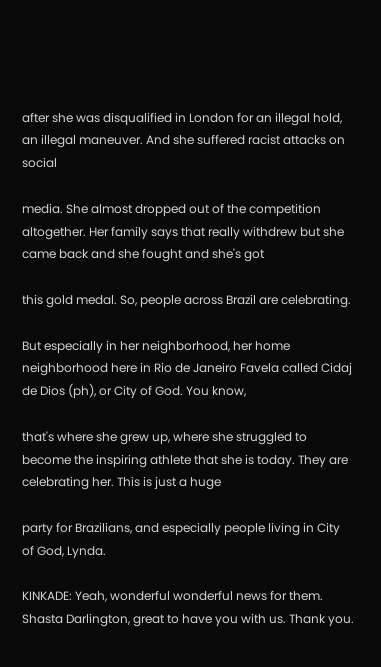after she was disqualified in London for an illegal hold, an illegal maneuver. And she suffered racist attacks on social

media. She almost dropped out of the competition altogether. Her family says that really withdrew but she came back and she fought and she's got

this gold medal. So, people across Brazil are celebrating.

But especially in her neighborhood, her home neighborhood here in Rio de Janeiro Favela called Cidaj de Dios (ph), or City of God. You know,

that's where she grew up, where she struggled to become the inspiring athlete that she is today. They are celebrating her. This is just a huge

party for Brazilians, and especially people living in City of God, Lynda.

KINKADE: Yeah, wonderful wonderful news for them. Shasta Darlington, great to have you with us. Thank you.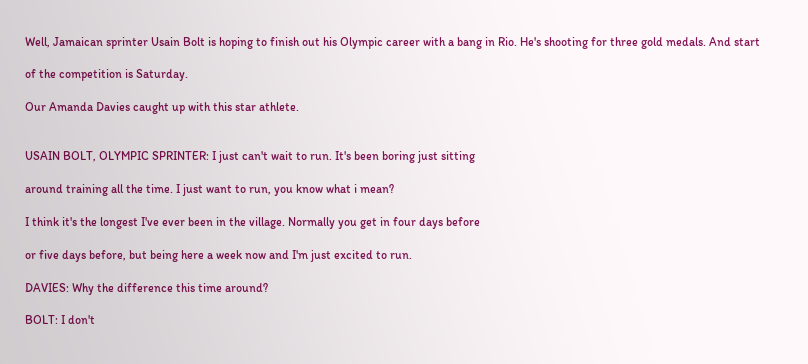Well, Jamaican sprinter Usain Bolt is hoping to finish out his Olympic career with a bang in Rio. He's shooting for three gold medals. And start

of the competition is Saturday.

Our Amanda Davies caught up with this star athlete.


USAIN BOLT, OLYMPIC SPRINTER: I just can't wait to run. It's been boring just sitting

around training all the time. I just want to run, you know what i mean?

I think it's the longest I've ever been in the village. Normally you get in four days before

or five days before, but being here a week now and I'm just excited to run.

DAVIES: Why the difference this time around?

BOLT: I don't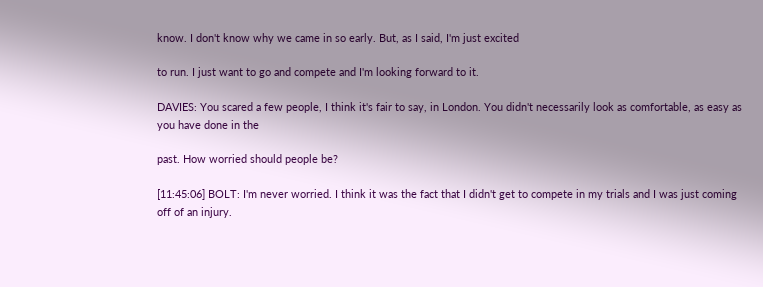know. I don't know why we came in so early. But, as I said, I'm just excited

to run. I just want to go and compete and I'm looking forward to it.

DAVIES: You scared a few people, I think it's fair to say, in London. You didn't necessarily look as comfortable, as easy as you have done in the

past. How worried should people be?

[11:45:06] BOLT: I'm never worried. I think it was the fact that I didn't get to compete in my trials and I was just coming off of an injury.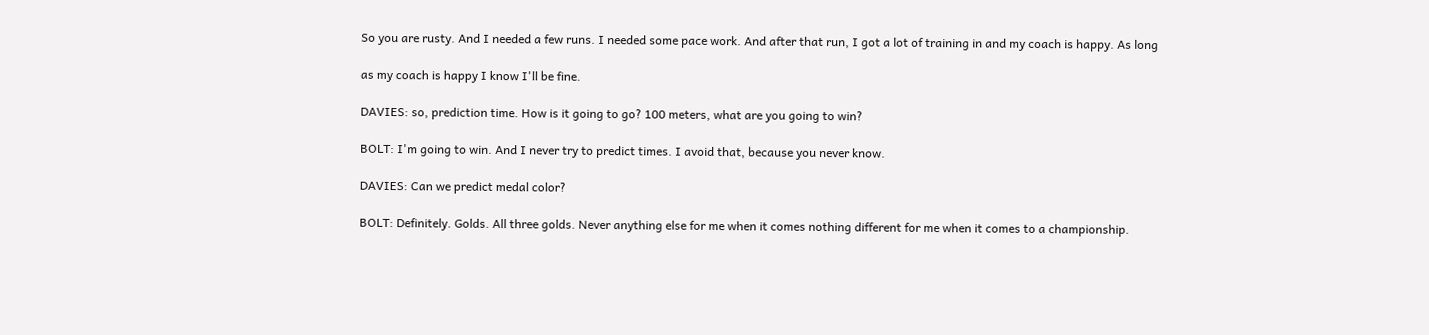So you are rusty. And I needed a few runs. I needed some pace work. And after that run, I got a lot of training in and my coach is happy. As long

as my coach is happy I know I'll be fine.

DAVIES: so, prediction time. How is it going to go? 100 meters, what are you going to win?

BOLT: I'm going to win. And I never try to predict times. I avoid that, because you never know.

DAVIES: Can we predict medal color?

BOLT: Definitely. Golds. All three golds. Never anything else for me when it comes nothing different for me when it comes to a championship.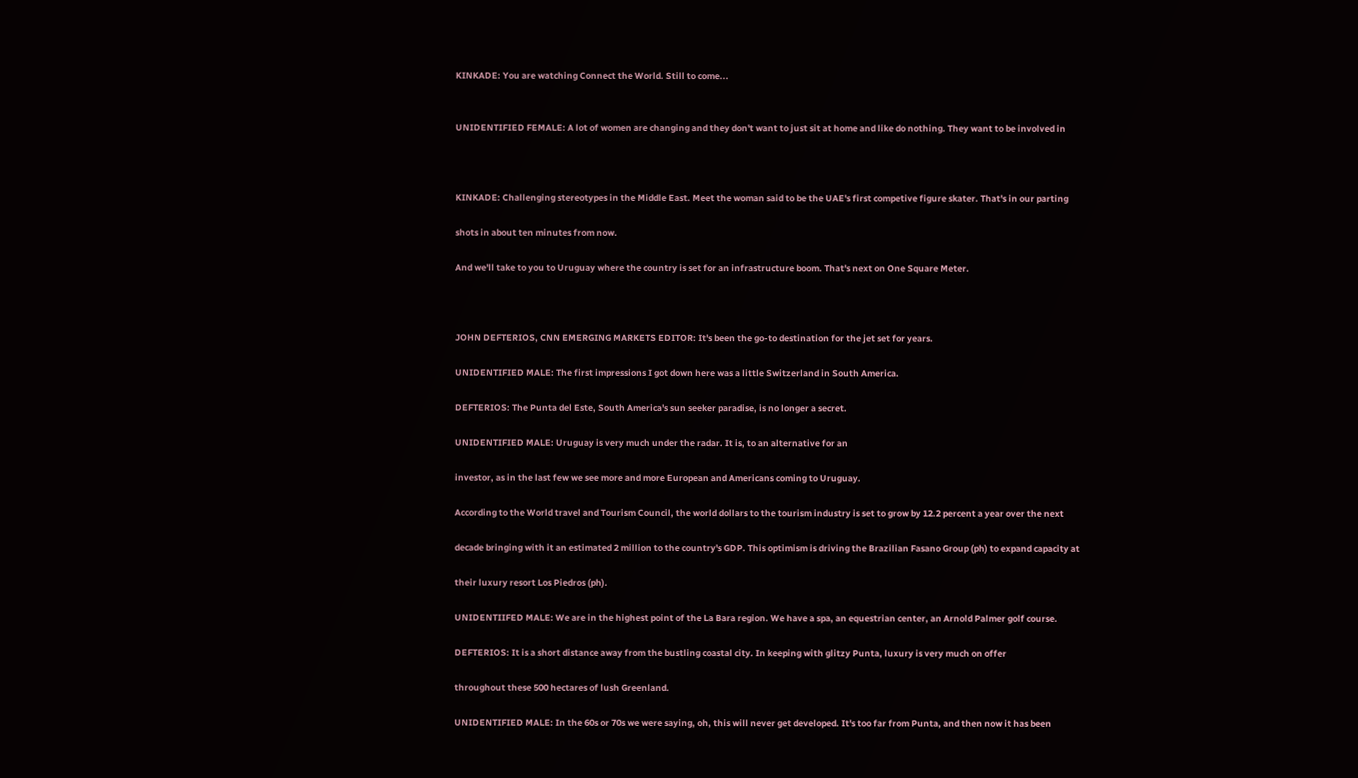KINKADE: You are watching Connect the World. Still to come...


UNIDENTIFIED FEMALE: A lot of women are changing and they don't want to just sit at home and like do nothing. They want to be involved in



KINKADE: Challenging stereotypes in the Middle East. Meet the woman said to be the UAE's first competive figure skater. That's in our parting

shots in about ten minutes from now.

And we'll take to you to Uruguay where the country is set for an infrastructure boom. That's next on One Square Meter.



JOHN DEFTERIOS, CNN EMERGING MARKETS EDITOR: It's been the go-to destination for the jet set for years.

UNIDENTIFIED MALE: The first impressions I got down here was a little Switzerland in South America.

DEFTERIOS: The Punta del Este, South America's sun seeker paradise, is no longer a secret.

UNIDENTIFIED MALE: Uruguay is very much under the radar. It is, to an alternative for an

investor, as in the last few we see more and more European and Americans coming to Uruguay.

According to the World travel and Tourism Council, the world dollars to the tourism industry is set to grow by 12.2 percent a year over the next

decade bringing with it an estimated 2 million to the country's GDP. This optimism is driving the Brazilian Fasano Group (ph) to expand capacity at

their luxury resort Los Piedros (ph).

UNIDENTIIFED MALE: We are in the highest point of the La Bara region. We have a spa, an equestrian center, an Arnold Palmer golf course.

DEFTERIOS: It is a short distance away from the bustling coastal city. In keeping with glitzy Punta, luxury is very much on offer

throughout these 500 hectares of lush Greenland.

UNIDENTIFIED MALE: In the 60s or 70s we were saying, oh, this will never get developed. It's too far from Punta, and then now it has been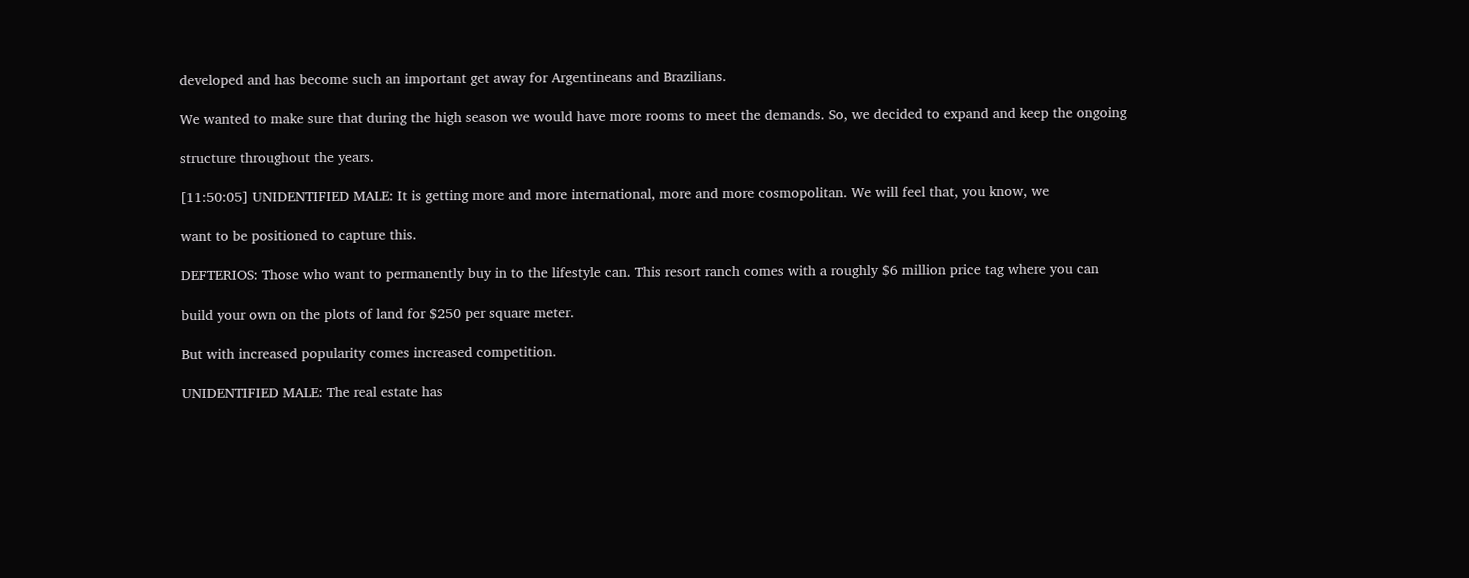developed and has become such an important get away for Argentineans and Brazilians.

We wanted to make sure that during the high season we would have more rooms to meet the demands. So, we decided to expand and keep the ongoing

structure throughout the years.

[11:50:05] UNIDENTIFIED MALE: It is getting more and more international, more and more cosmopolitan. We will feel that, you know, we

want to be positioned to capture this.

DEFTERIOS: Those who want to permanently buy in to the lifestyle can. This resort ranch comes with a roughly $6 million price tag where you can

build your own on the plots of land for $250 per square meter.

But with increased popularity comes increased competition.

UNIDENTIFIED MALE: The real estate has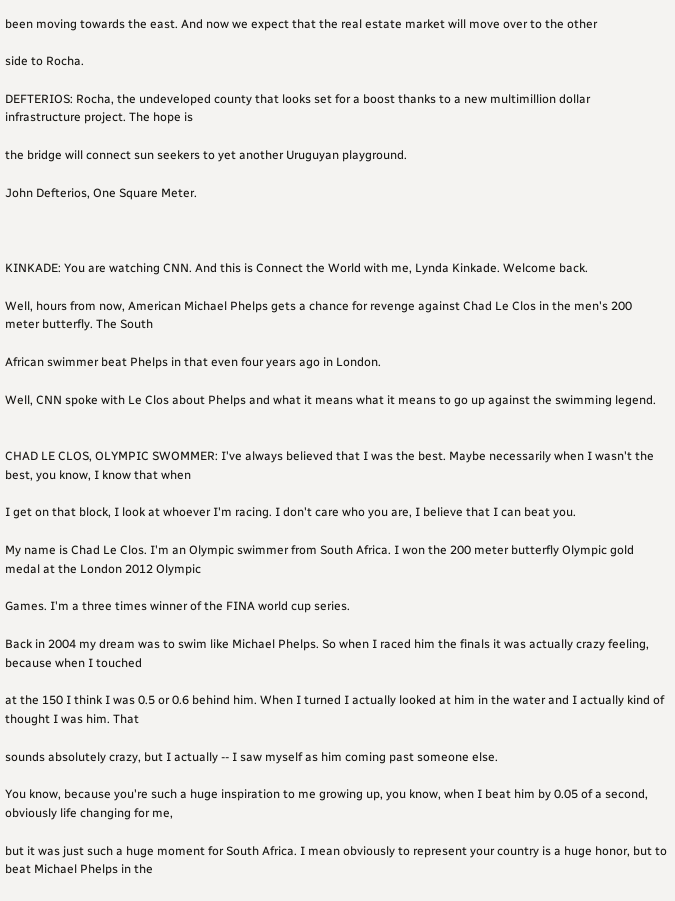been moving towards the east. And now we expect that the real estate market will move over to the other

side to Rocha.

DEFTERIOS: Rocha, the undeveloped county that looks set for a boost thanks to a new multimillion dollar infrastructure project. The hope is

the bridge will connect sun seekers to yet another Uruguyan playground.

John Defterios, One Square Meter.



KINKADE: You are watching CNN. And this is Connect the World with me, Lynda Kinkade. Welcome back.

Well, hours from now, American Michael Phelps gets a chance for revenge against Chad Le Clos in the men's 200 meter butterfly. The South

African swimmer beat Phelps in that even four years ago in London.

Well, CNN spoke with Le Clos about Phelps and what it means what it means to go up against the swimming legend.


CHAD LE CLOS, OLYMPIC SWOMMER: I've always believed that I was the best. Maybe necessarily when I wasn't the best, you know, I know that when

I get on that block, I look at whoever I'm racing. I don't care who you are, I believe that I can beat you.

My name is Chad Le Clos. I'm an Olympic swimmer from South Africa. I won the 200 meter butterfly Olympic gold medal at the London 2012 Olympic

Games. I'm a three times winner of the FINA world cup series.

Back in 2004 my dream was to swim like Michael Phelps. So when I raced him the finals it was actually crazy feeling, because when I touched

at the 150 I think I was 0.5 or 0.6 behind him. When I turned I actually looked at him in the water and I actually kind of thought I was him. That

sounds absolutely crazy, but I actually -- I saw myself as him coming past someone else.

You know, because you're such a huge inspiration to me growing up, you know, when I beat him by 0.05 of a second, obviously life changing for me,

but it was just such a huge moment for South Africa. I mean obviously to represent your country is a huge honor, but to beat Michael Phelps in the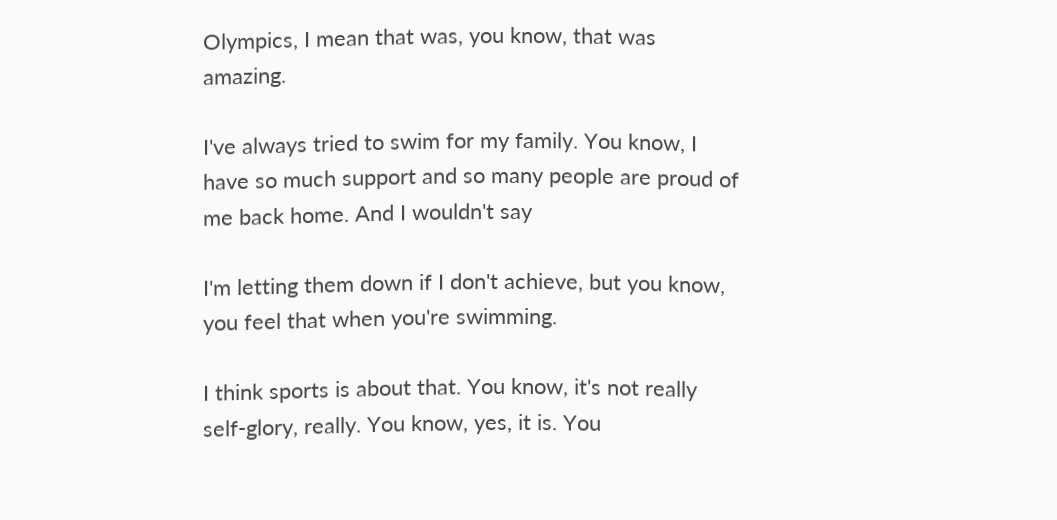Olympics, I mean that was, you know, that was amazing.

I've always tried to swim for my family. You know, I have so much support and so many people are proud of me back home. And I wouldn't say

I'm letting them down if I don't achieve, but you know, you feel that when you're swimming.

I think sports is about that. You know, it's not really self-glory, really. You know, yes, it is. You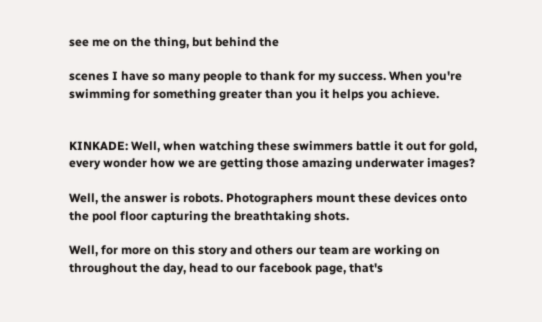see me on the thing, but behind the

scenes I have so many people to thank for my success. When you're swimming for something greater than you it helps you achieve.


KINKADE: Well, when watching these swimmers battle it out for gold, every wonder how we are getting those amazing underwater images?

Well, the answer is robots. Photographers mount these devices onto the pool floor capturing the breathtaking shots.

Well, for more on this story and others our team are working on throughout the day, head to our facebook page, that's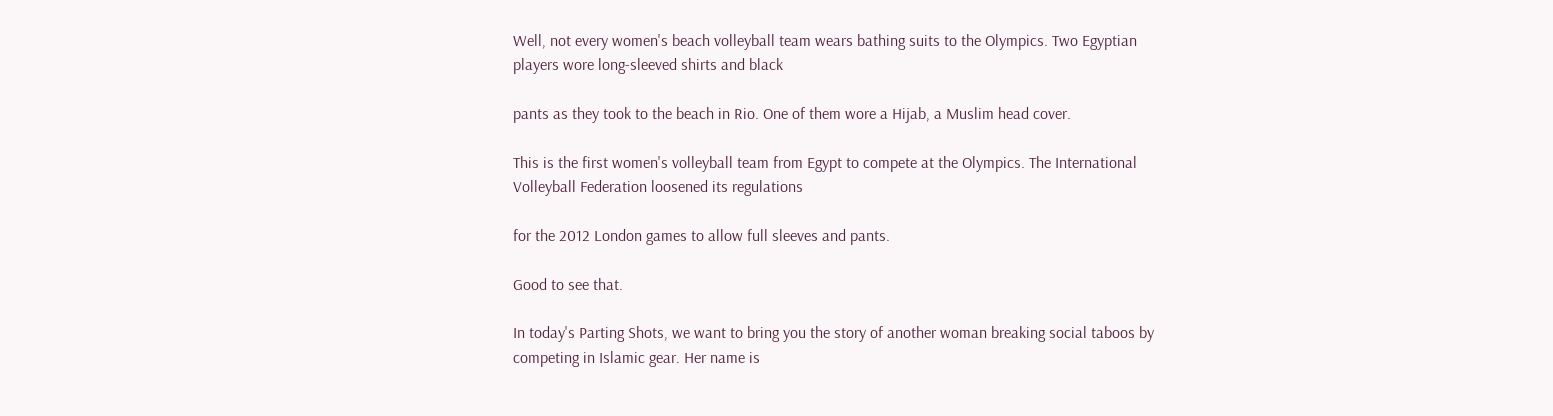Well, not every women's beach volleyball team wears bathing suits to the Olympics. Two Egyptian players wore long-sleeved shirts and black

pants as they took to the beach in Rio. One of them wore a Hijab, a Muslim head cover.

This is the first women's volleyball team from Egypt to compete at the Olympics. The International Volleyball Federation loosened its regulations

for the 2012 London games to allow full sleeves and pants.

Good to see that.

In today's Parting Shots, we want to bring you the story of another woman breaking social taboos by competing in Islamic gear. Her name is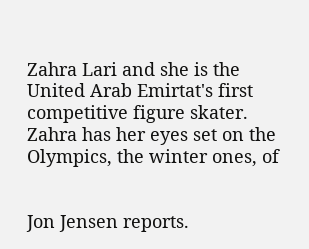Zahra Lari and she is the United Arab Emirtat's first competitive figure skater. Zahra has her eyes set on the Olympics, the winter ones, of


Jon Jensen reports.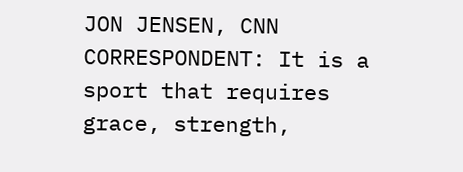JON JENSEN, CNN CORRESPONDENT: It is a sport that requires grace, strength,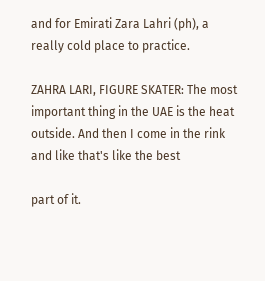and for Emirati Zara Lahri (ph), a really cold place to practice.

ZAHRA LARI, FIGURE SKATER: The most important thing in the UAE is the heat outside. And then I come in the rink and like that's like the best

part of it.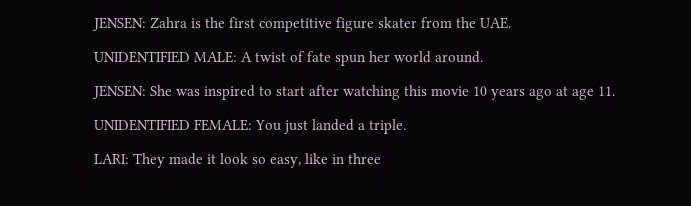JENSEN: Zahra is the first competitive figure skater from the UAE.

UNIDENTIFIED MALE: A twist of fate spun her world around.

JENSEN: She was inspired to start after watching this movie 10 years ago at age 11.

UNIDENTIFIED FEMALE: You just landed a triple.

LARI: They made it look so easy, like in three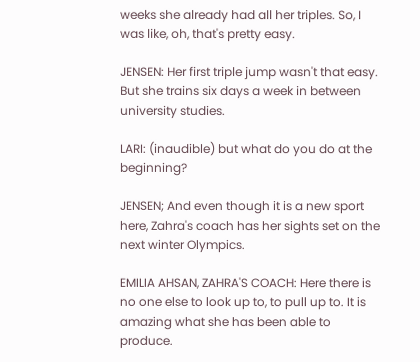weeks she already had all her triples. So, I was like, oh, that's pretty easy.

JENSEN: Her first triple jump wasn't that easy. But she trains six days a week in between university studies.

LARI: (inaudible) but what do you do at the beginning?

JENSEN; And even though it is a new sport here, Zahra's coach has her sights set on the next winter Olympics.

EMILIA AHSAN, ZAHRA'S COACH: Here there is no one else to look up to, to pull up to. It is amazing what she has been able to produce.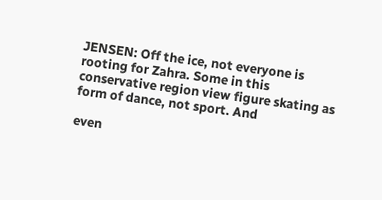JENSEN: Off the ice, not everyone is rooting for Zahra. Some in this conservative region view figure skating as form of dance, not sport. And

even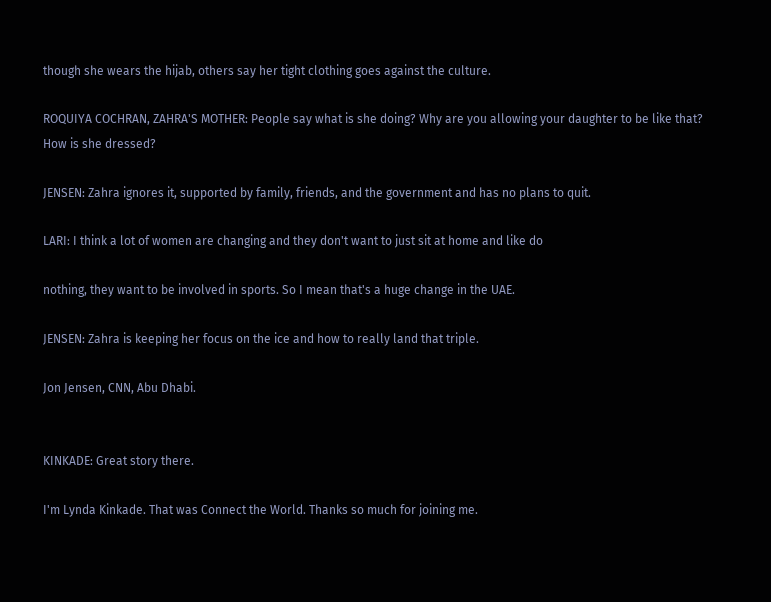though she wears the hijab, others say her tight clothing goes against the culture.

ROQUIYA COCHRAN, ZAHRA'S MOTHER: People say what is she doing? Why are you allowing your daughter to be like that? How is she dressed?

JENSEN: Zahra ignores it, supported by family, friends, and the government and has no plans to quit.

LARI: I think a lot of women are changing and they don't want to just sit at home and like do

nothing, they want to be involved in sports. So I mean that's a huge change in the UAE.

JENSEN: Zahra is keeping her focus on the ice and how to really land that triple.

Jon Jensen, CNN, Abu Dhabi.


KINKADE: Great story there.

I'm Lynda Kinkade. That was Connect the World. Thanks so much for joining me.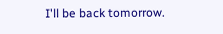I'll be back tomorrow.